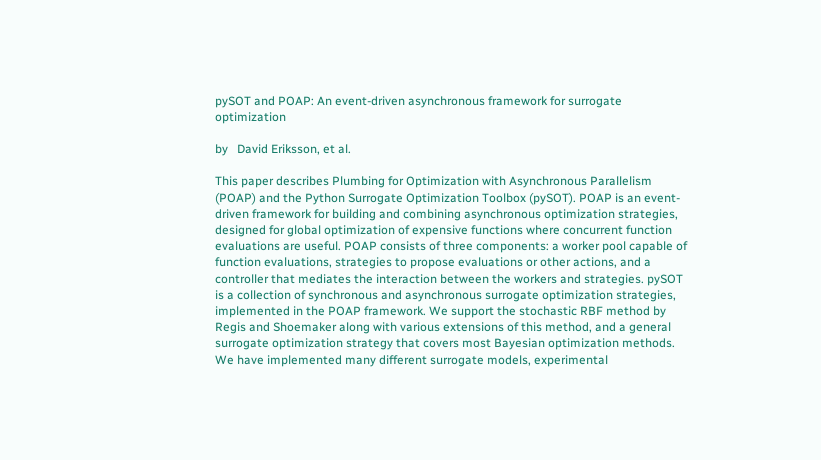pySOT and POAP: An event-driven asynchronous framework for surrogate optimization

by   David Eriksson, et al.

This paper describes Plumbing for Optimization with Asynchronous Parallelism (POAP) and the Python Surrogate Optimization Toolbox (pySOT). POAP is an event-driven framework for building and combining asynchronous optimization strategies, designed for global optimization of expensive functions where concurrent function evaluations are useful. POAP consists of three components: a worker pool capable of function evaluations, strategies to propose evaluations or other actions, and a controller that mediates the interaction between the workers and strategies. pySOT is a collection of synchronous and asynchronous surrogate optimization strategies, implemented in the POAP framework. We support the stochastic RBF method by Regis and Shoemaker along with various extensions of this method, and a general surrogate optimization strategy that covers most Bayesian optimization methods. We have implemented many different surrogate models, experimental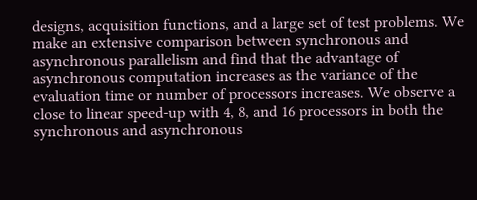designs, acquisition functions, and a large set of test problems. We make an extensive comparison between synchronous and asynchronous parallelism and find that the advantage of asynchronous computation increases as the variance of the evaluation time or number of processors increases. We observe a close to linear speed-up with 4, 8, and 16 processors in both the synchronous and asynchronous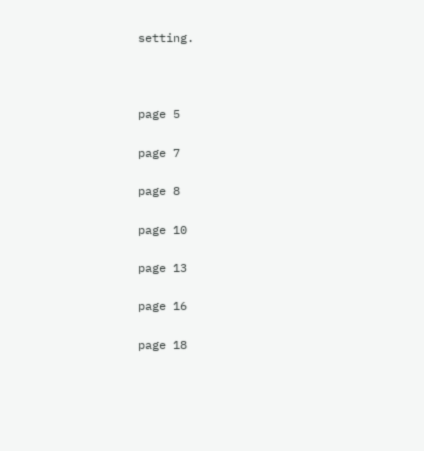setting.



page 5

page 7

page 8

page 10

page 13

page 16

page 18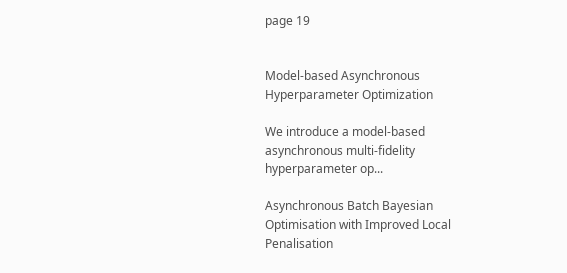page 19


Model-based Asynchronous Hyperparameter Optimization

We introduce a model-based asynchronous multi-fidelity hyperparameter op...

Asynchronous Batch Bayesian Optimisation with Improved Local Penalisation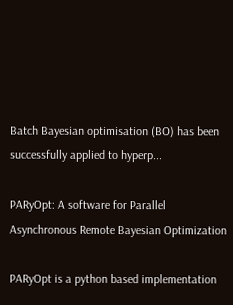Batch Bayesian optimisation (BO) has been successfully applied to hyperp...

PARyOpt: A software for Parallel Asynchronous Remote Bayesian Optimization

PARyOpt is a python based implementation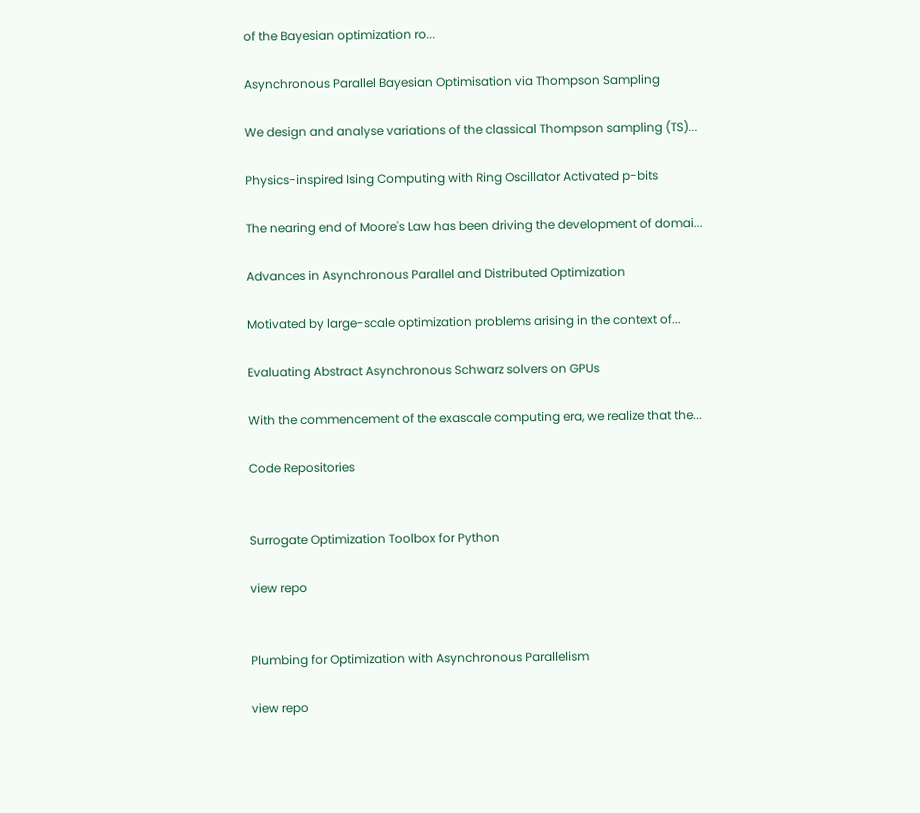of the Bayesian optimization ro...

Asynchronous Parallel Bayesian Optimisation via Thompson Sampling

We design and analyse variations of the classical Thompson sampling (TS)...

Physics-inspired Ising Computing with Ring Oscillator Activated p-bits

The nearing end of Moore's Law has been driving the development of domai...

Advances in Asynchronous Parallel and Distributed Optimization

Motivated by large-scale optimization problems arising in the context of...

Evaluating Abstract Asynchronous Schwarz solvers on GPUs

With the commencement of the exascale computing era, we realize that the...

Code Repositories


Surrogate Optimization Toolbox for Python

view repo


Plumbing for Optimization with Asynchronous Parallelism

view repo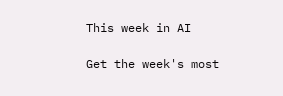This week in AI

Get the week's most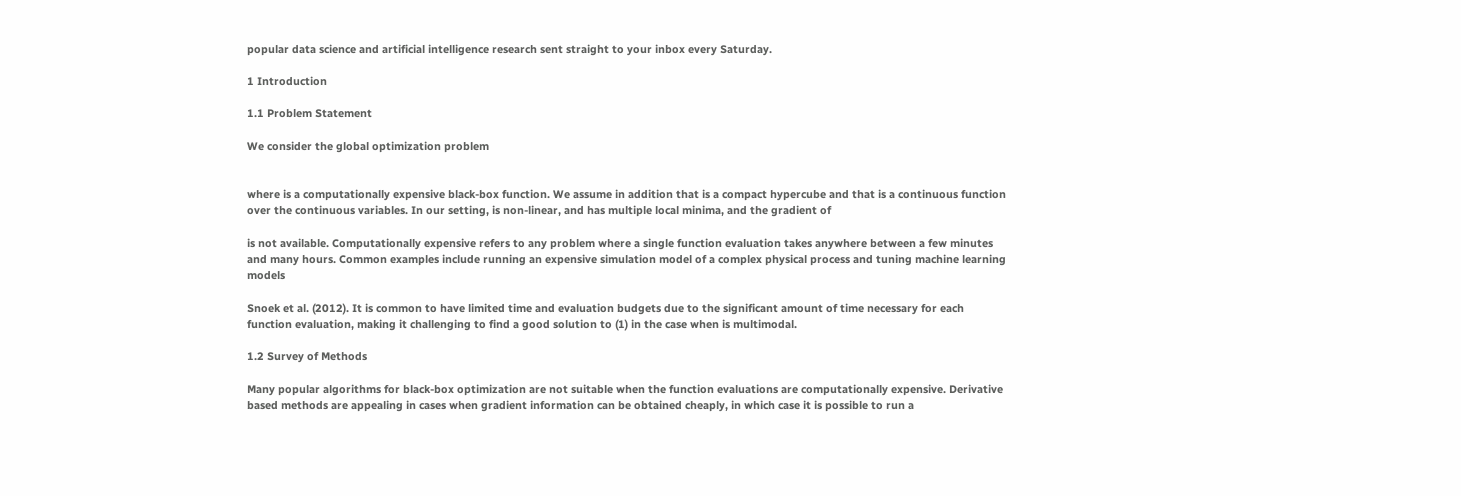popular data science and artificial intelligence research sent straight to your inbox every Saturday.

1 Introduction

1.1 Problem Statement

We consider the global optimization problem


where is a computationally expensive black-box function. We assume in addition that is a compact hypercube and that is a continuous function over the continuous variables. In our setting, is non-linear, and has multiple local minima, and the gradient of

is not available. Computationally expensive refers to any problem where a single function evaluation takes anywhere between a few minutes and many hours. Common examples include running an expensive simulation model of a complex physical process and tuning machine learning models

Snoek et al. (2012). It is common to have limited time and evaluation budgets due to the significant amount of time necessary for each function evaluation, making it challenging to find a good solution to (1) in the case when is multimodal.

1.2 Survey of Methods

Many popular algorithms for black-box optimization are not suitable when the function evaluations are computationally expensive. Derivative based methods are appealing in cases when gradient information can be obtained cheaply, in which case it is possible to run a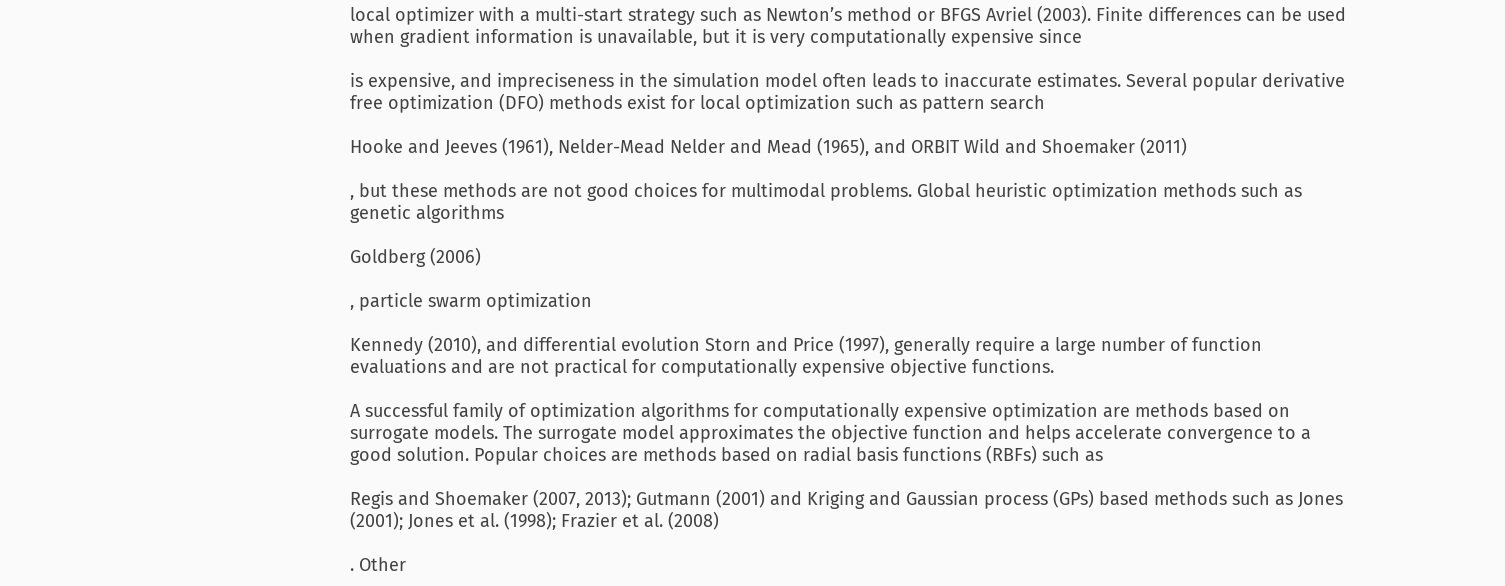local optimizer with a multi-start strategy such as Newton’s method or BFGS Avriel (2003). Finite differences can be used when gradient information is unavailable, but it is very computationally expensive since

is expensive, and impreciseness in the simulation model often leads to inaccurate estimates. Several popular derivative free optimization (DFO) methods exist for local optimization such as pattern search

Hooke and Jeeves (1961), Nelder-Mead Nelder and Mead (1965), and ORBIT Wild and Shoemaker (2011)

, but these methods are not good choices for multimodal problems. Global heuristic optimization methods such as genetic algorithms

Goldberg (2006)

, particle swarm optimization

Kennedy (2010), and differential evolution Storn and Price (1997), generally require a large number of function evaluations and are not practical for computationally expensive objective functions.

A successful family of optimization algorithms for computationally expensive optimization are methods based on surrogate models. The surrogate model approximates the objective function and helps accelerate convergence to a good solution. Popular choices are methods based on radial basis functions (RBFs) such as

Regis and Shoemaker (2007, 2013); Gutmann (2001) and Kriging and Gaussian process (GPs) based methods such as Jones (2001); Jones et al. (1998); Frazier et al. (2008)

. Other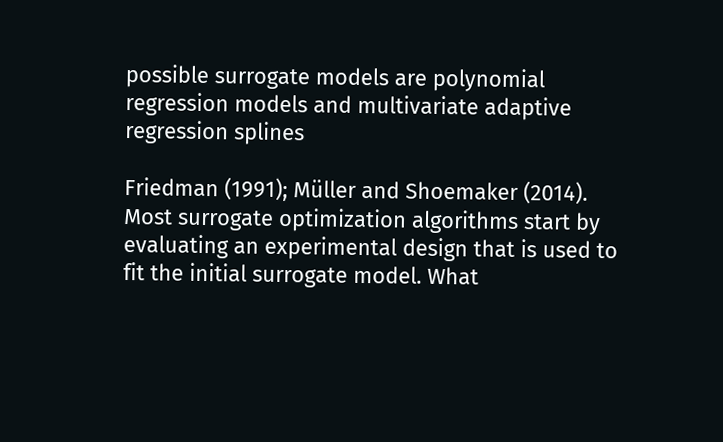possible surrogate models are polynomial regression models and multivariate adaptive regression splines

Friedman (1991); Müller and Shoemaker (2014). Most surrogate optimization algorithms start by evaluating an experimental design that is used to fit the initial surrogate model. What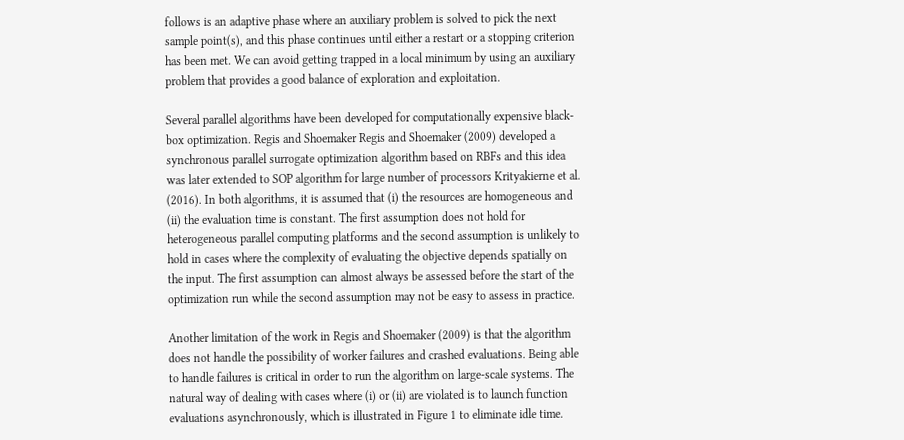follows is an adaptive phase where an auxiliary problem is solved to pick the next sample point(s), and this phase continues until either a restart or a stopping criterion has been met. We can avoid getting trapped in a local minimum by using an auxiliary problem that provides a good balance of exploration and exploitation.

Several parallel algorithms have been developed for computationally expensive black-box optimization. Regis and Shoemaker Regis and Shoemaker (2009) developed a synchronous parallel surrogate optimization algorithm based on RBFs and this idea was later extended to SOP algorithm for large number of processors Krityakierne et al. (2016). In both algorithms, it is assumed that (i) the resources are homogeneous and (ii) the evaluation time is constant. The first assumption does not hold for heterogeneous parallel computing platforms and the second assumption is unlikely to hold in cases where the complexity of evaluating the objective depends spatially on the input. The first assumption can almost always be assessed before the start of the optimization run while the second assumption may not be easy to assess in practice.

Another limitation of the work in Regis and Shoemaker (2009) is that the algorithm does not handle the possibility of worker failures and crashed evaluations. Being able to handle failures is critical in order to run the algorithm on large-scale systems. The natural way of dealing with cases where (i) or (ii) are violated is to launch function evaluations asynchronously, which is illustrated in Figure 1 to eliminate idle time.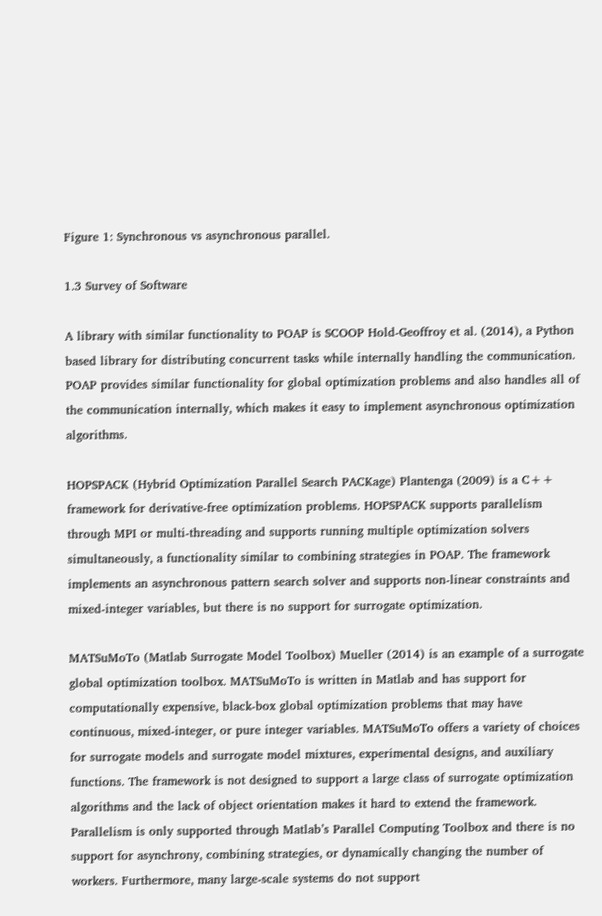Figure 1: Synchronous vs asynchronous parallel.

1.3 Survey of Software

A library with similar functionality to POAP is SCOOP Hold-Geoffroy et al. (2014), a Python based library for distributing concurrent tasks while internally handling the communication. POAP provides similar functionality for global optimization problems and also handles all of the communication internally, which makes it easy to implement asynchronous optimization algorithms.

HOPSPACK (Hybrid Optimization Parallel Search PACKage) Plantenga (2009) is a C++ framework for derivative-free optimization problems. HOPSPACK supports parallelism through MPI or multi-threading and supports running multiple optimization solvers simultaneously, a functionality similar to combining strategies in POAP. The framework implements an asynchronous pattern search solver and supports non-linear constraints and mixed-integer variables, but there is no support for surrogate optimization.

MATSuMoTo (Matlab Surrogate Model Toolbox) Mueller (2014) is an example of a surrogate global optimization toolbox. MATSuMoTo is written in Matlab and has support for computationally expensive, black-box global optimization problems that may have continuous, mixed-integer, or pure integer variables. MATSuMoTo offers a variety of choices for surrogate models and surrogate model mixtures, experimental designs, and auxiliary functions. The framework is not designed to support a large class of surrogate optimization algorithms and the lack of object orientation makes it hard to extend the framework. Parallelism is only supported through Matlab’s Parallel Computing Toolbox and there is no support for asynchrony, combining strategies, or dynamically changing the number of workers. Furthermore, many large-scale systems do not support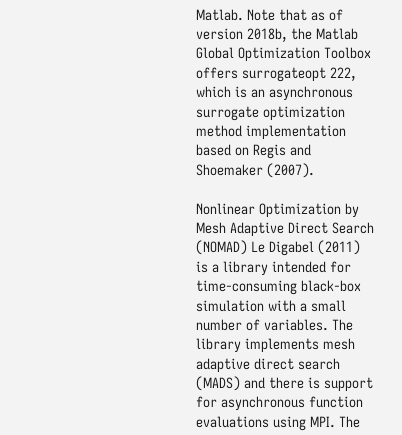Matlab. Note that as of version 2018b, the Matlab Global Optimization Toolbox offers surrogateopt 222, which is an asynchronous surrogate optimization method implementation based on Regis and Shoemaker (2007).

Nonlinear Optimization by Mesh Adaptive Direct Search (NOMAD) Le Digabel (2011) is a library intended for time-consuming black-box simulation with a small number of variables. The library implements mesh adaptive direct search (MADS) and there is support for asynchronous function evaluations using MPI. The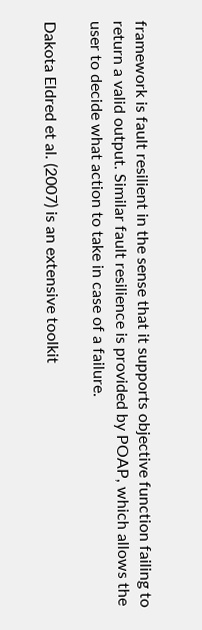framework is fault resilient in the sense that it supports objective function failing to return a valid output. Similar fault resilience is provided by POAP, which allows the user to decide what action to take in case of a failure.

Dakota Eldred et al. (2007) is an extensive toolkit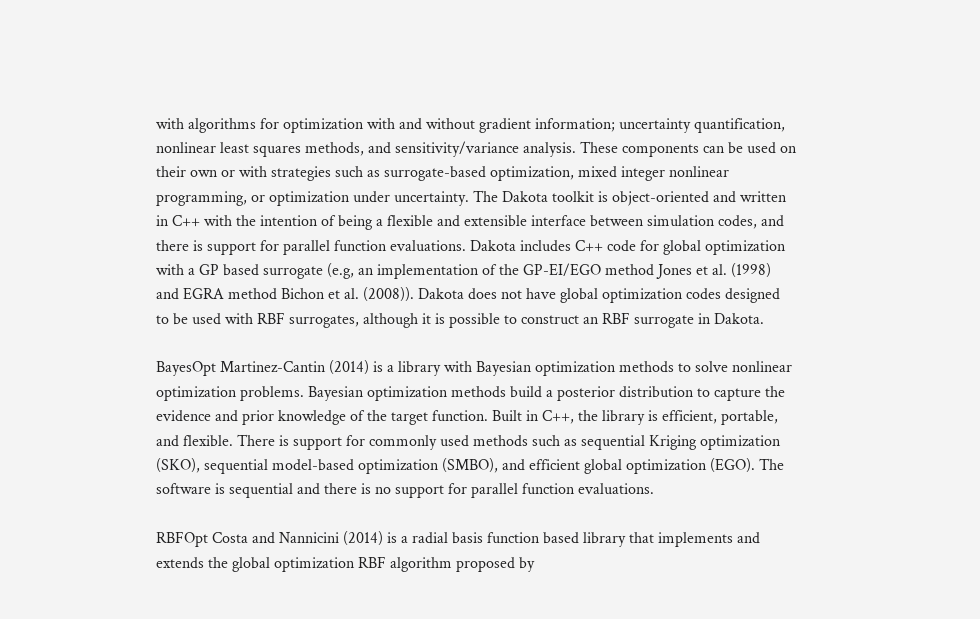with algorithms for optimization with and without gradient information; uncertainty quantification, nonlinear least squares methods, and sensitivity/variance analysis. These components can be used on their own or with strategies such as surrogate-based optimization, mixed integer nonlinear programming, or optimization under uncertainty. The Dakota toolkit is object-oriented and written in C++ with the intention of being a flexible and extensible interface between simulation codes, and there is support for parallel function evaluations. Dakota includes C++ code for global optimization with a GP based surrogate (e.g, an implementation of the GP-EI/EGO method Jones et al. (1998) and EGRA method Bichon et al. (2008)). Dakota does not have global optimization codes designed to be used with RBF surrogates, although it is possible to construct an RBF surrogate in Dakota.

BayesOpt Martinez-Cantin (2014) is a library with Bayesian optimization methods to solve nonlinear optimization problems. Bayesian optimization methods build a posterior distribution to capture the evidence and prior knowledge of the target function. Built in C++, the library is efficient, portable, and flexible. There is support for commonly used methods such as sequential Kriging optimization (SKO), sequential model-based optimization (SMBO), and efficient global optimization (EGO). The software is sequential and there is no support for parallel function evaluations.

RBFOpt Costa and Nannicini (2014) is a radial basis function based library that implements and extends the global optimization RBF algorithm proposed by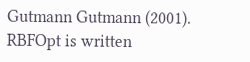Gutmann Gutmann (2001). RBFOpt is written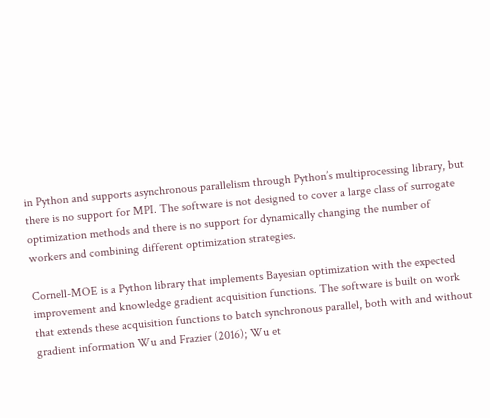in Python and supports asynchronous parallelism through Python’s multiprocessing library, but there is no support for MPI. The software is not designed to cover a large class of surrogate optimization methods and there is no support for dynamically changing the number of workers and combining different optimization strategies.

Cornell-MOE is a Python library that implements Bayesian optimization with the expected improvement and knowledge gradient acquisition functions. The software is built on work that extends these acquisition functions to batch synchronous parallel, both with and without gradient information Wu and Frazier (2016); Wu et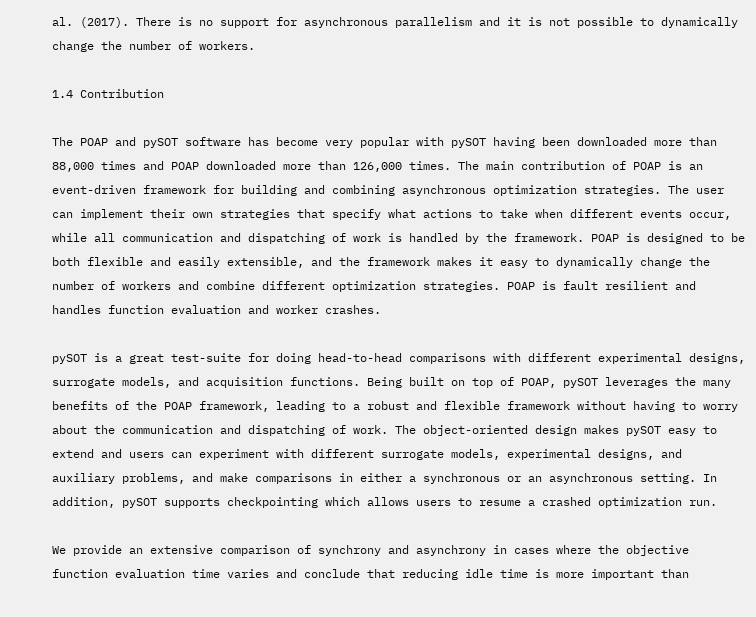al. (2017). There is no support for asynchronous parallelism and it is not possible to dynamically change the number of workers.

1.4 Contribution

The POAP and pySOT software has become very popular with pySOT having been downloaded more than 88,000 times and POAP downloaded more than 126,000 times. The main contribution of POAP is an event-driven framework for building and combining asynchronous optimization strategies. The user can implement their own strategies that specify what actions to take when different events occur, while all communication and dispatching of work is handled by the framework. POAP is designed to be both flexible and easily extensible, and the framework makes it easy to dynamically change the number of workers and combine different optimization strategies. POAP is fault resilient and handles function evaluation and worker crashes.

pySOT is a great test-suite for doing head-to-head comparisons with different experimental designs, surrogate models, and acquisition functions. Being built on top of POAP, pySOT leverages the many benefits of the POAP framework, leading to a robust and flexible framework without having to worry about the communication and dispatching of work. The object-oriented design makes pySOT easy to extend and users can experiment with different surrogate models, experimental designs, and auxiliary problems, and make comparisons in either a synchronous or an asynchronous setting. In addition, pySOT supports checkpointing which allows users to resume a crashed optimization run.

We provide an extensive comparison of synchrony and asynchrony in cases where the objective function evaluation time varies and conclude that reducing idle time is more important than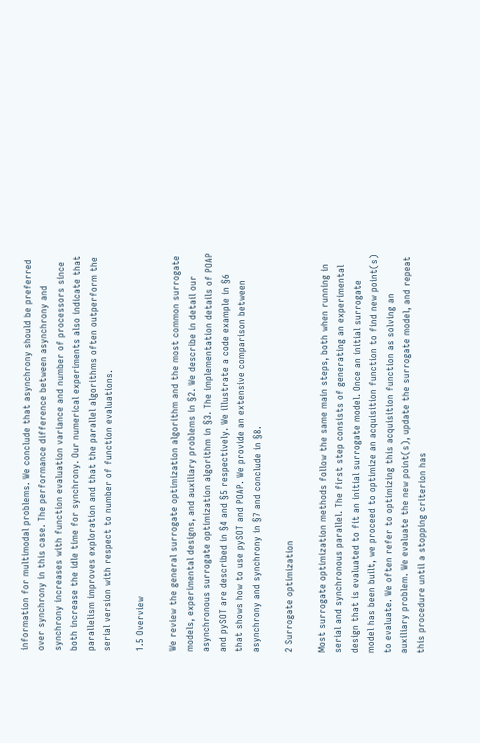information for multimodal problems. We conclude that asynchrony should be preferred over synchrony in this case. The performance difference between asynchrony and synchrony increases with function evaluation variance and number of processors since both increase the idle time for synchrony. Our numerical experiments also indicate that parallelism improves exploration and that the parallel algorithms often outperform the serial version with respect to number of function evaluations.

1.5 Overview

We review the general surrogate optimization algorithm and the most common surrogate models, experimental designs, and auxiliary problems in §2. We describe in detail our asynchronous surrogate optimization algorithm in §3. The implementation details of POAP and pySOT are described in §4 and §5 respectively. We illustrate a code example in §6 that shows how to use pySOT and POAP. We provide an extensive comparison between asynchrony and synchrony in §7 and conclude in §8.

2 Surrogate optimization

Most surrogate optimization methods follow the same main steps, both when running in serial and synchronous parallel. The first step consists of generating an experimental design that is evaluated to fit an initial surrogate model. Once an initial surrogate model has been built, we proceed to optimize an acquisition function to find new point(s) to evaluate. We often refer to optimizing this acquisition function as solving an auxiliary problem. We evaluate the new point(s), update the surrogate model, and repeat this procedure until a stopping criterion has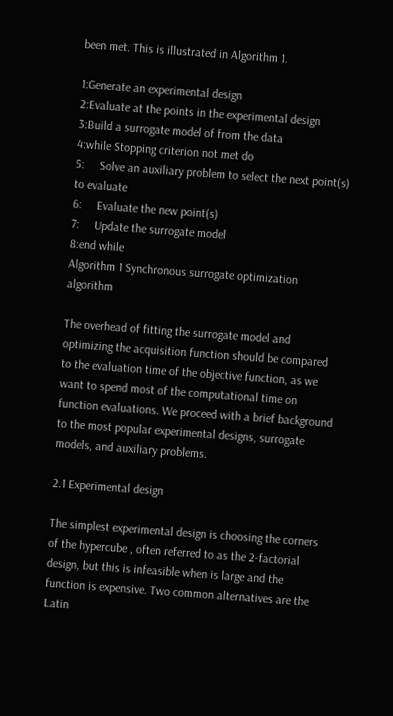been met. This is illustrated in Algorithm 1.

1:Generate an experimental design
2:Evaluate at the points in the experimental design
3:Build a surrogate model of from the data
4:while Stopping criterion not met do
5:     Solve an auxiliary problem to select the next point(s) to evaluate
6:     Evaluate the new point(s)
7:     Update the surrogate model
8:end while
Algorithm 1 Synchronous surrogate optimization algorithm

The overhead of fitting the surrogate model and optimizing the acquisition function should be compared to the evaluation time of the objective function, as we want to spend most of the computational time on function evaluations. We proceed with a brief background to the most popular experimental designs, surrogate models, and auxiliary problems.

2.1 Experimental design

The simplest experimental design is choosing the corners of the hypercube , often referred to as the 2-factorial design, but this is infeasible when is large and the function is expensive. Two common alternatives are the Latin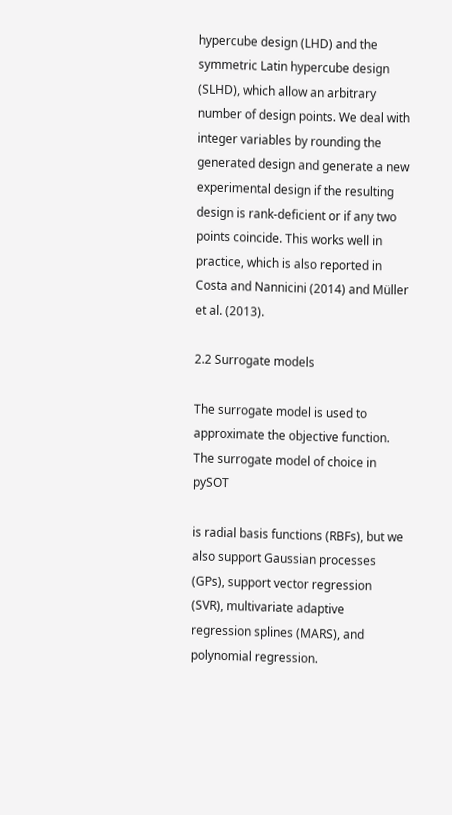hypercube design (LHD) and the symmetric Latin hypercube design (SLHD), which allow an arbitrary number of design points. We deal with integer variables by rounding the generated design and generate a new experimental design if the resulting design is rank-deficient or if any two points coincide. This works well in practice, which is also reported in Costa and Nannicini (2014) and Müller et al. (2013).

2.2 Surrogate models

The surrogate model is used to approximate the objective function. The surrogate model of choice in pySOT

is radial basis functions (RBFs), but we also support Gaussian processes (GPs), support vector regression (SVR), multivariate adaptive regression splines (MARS), and polynomial regression.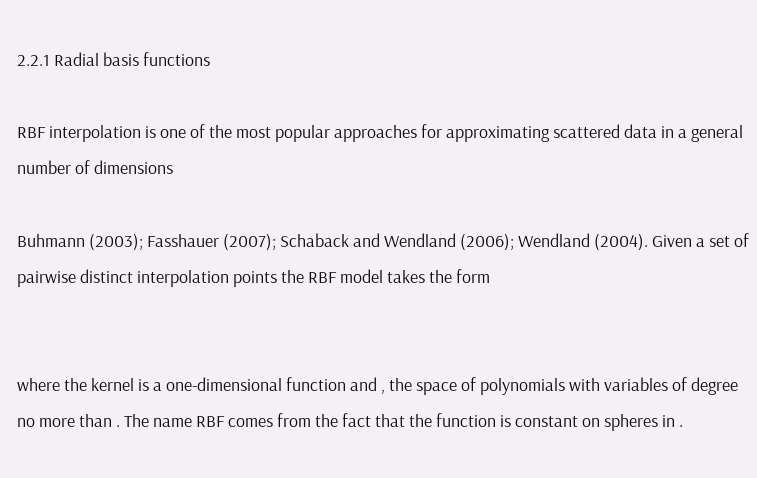2.2.1 Radial basis functions

RBF interpolation is one of the most popular approaches for approximating scattered data in a general number of dimensions

Buhmann (2003); Fasshauer (2007); Schaback and Wendland (2006); Wendland (2004). Given a set of pairwise distinct interpolation points the RBF model takes the form


where the kernel is a one-dimensional function and , the space of polynomials with variables of degree no more than . The name RBF comes from the fact that the function is constant on spheres in .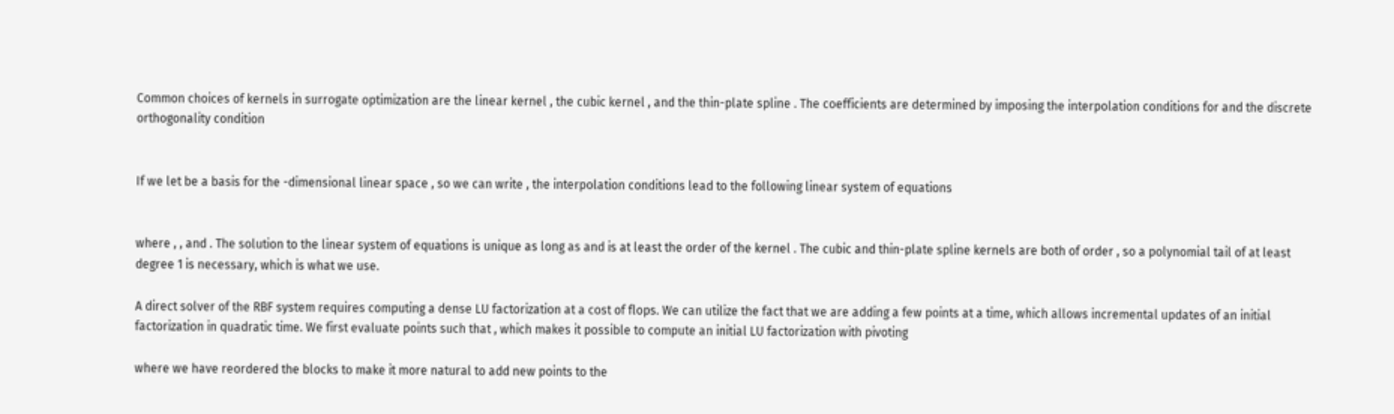Common choices of kernels in surrogate optimization are the linear kernel , the cubic kernel , and the thin-plate spline . The coefficients are determined by imposing the interpolation conditions for and the discrete orthogonality condition


If we let be a basis for the -dimensional linear space , so we can write , the interpolation conditions lead to the following linear system of equations


where , , and . The solution to the linear system of equations is unique as long as and is at least the order of the kernel . The cubic and thin-plate spline kernels are both of order , so a polynomial tail of at least degree 1 is necessary, which is what we use.

A direct solver of the RBF system requires computing a dense LU factorization at a cost of flops. We can utilize the fact that we are adding a few points at a time, which allows incremental updates of an initial factorization in quadratic time. We first evaluate points such that , which makes it possible to compute an initial LU factorization with pivoting

where we have reordered the blocks to make it more natural to add new points to the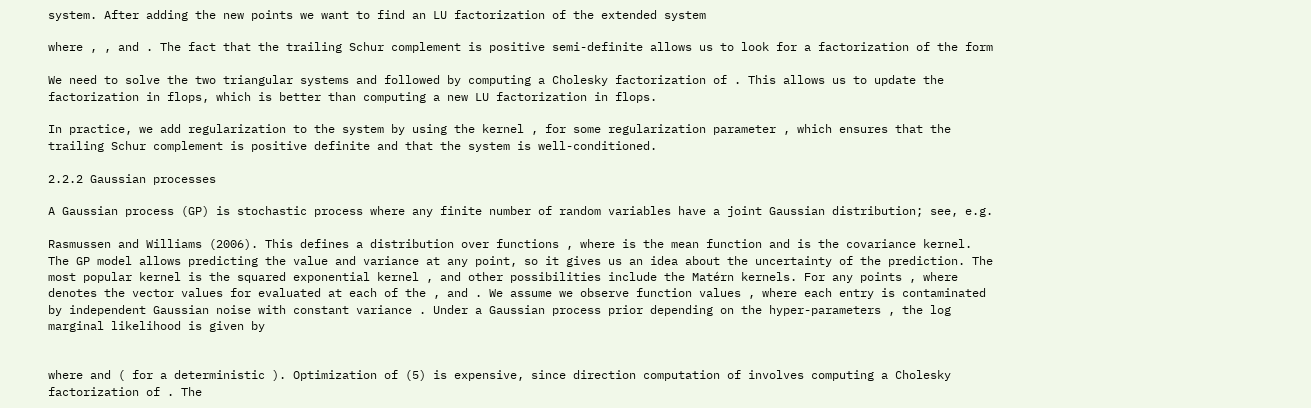system. After adding the new points we want to find an LU factorization of the extended system

where , , and . The fact that the trailing Schur complement is positive semi-definite allows us to look for a factorization of the form

We need to solve the two triangular systems and followed by computing a Cholesky factorization of . This allows us to update the factorization in flops, which is better than computing a new LU factorization in flops.

In practice, we add regularization to the system by using the kernel , for some regularization parameter , which ensures that the trailing Schur complement is positive definite and that the system is well-conditioned.

2.2.2 Gaussian processes

A Gaussian process (GP) is stochastic process where any finite number of random variables have a joint Gaussian distribution; see, e.g.

Rasmussen and Williams (2006). This defines a distribution over functions , where is the mean function and is the covariance kernel. The GP model allows predicting the value and variance at any point, so it gives us an idea about the uncertainty of the prediction. The most popular kernel is the squared exponential kernel , and other possibilities include the Matérn kernels. For any points , where denotes the vector values for evaluated at each of the , and . We assume we observe function values , where each entry is contaminated by independent Gaussian noise with constant variance . Under a Gaussian process prior depending on the hyper-parameters , the log marginal likelihood is given by


where and ( for a deterministic ). Optimization of (5) is expensive, since direction computation of involves computing a Cholesky factorization of . The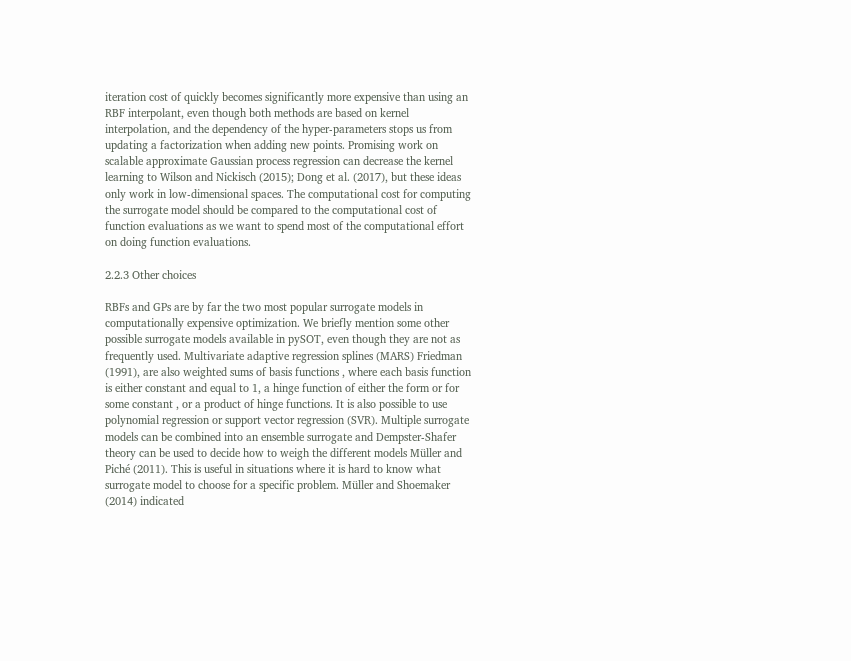iteration cost of quickly becomes significantly more expensive than using an RBF interpolant, even though both methods are based on kernel interpolation, and the dependency of the hyper-parameters stops us from updating a factorization when adding new points. Promising work on scalable approximate Gaussian process regression can decrease the kernel learning to Wilson and Nickisch (2015); Dong et al. (2017), but these ideas only work in low-dimensional spaces. The computational cost for computing the surrogate model should be compared to the computational cost of function evaluations as we want to spend most of the computational effort on doing function evaluations.

2.2.3 Other choices

RBFs and GPs are by far the two most popular surrogate models in computationally expensive optimization. We briefly mention some other possible surrogate models available in pySOT, even though they are not as frequently used. Multivariate adaptive regression splines (MARS) Friedman (1991), are also weighted sums of basis functions , where each basis function is either constant and equal to 1, a hinge function of either the form or for some constant , or a product of hinge functions. It is also possible to use polynomial regression or support vector regression (SVR). Multiple surrogate models can be combined into an ensemble surrogate and Dempster-Shafer theory can be used to decide how to weigh the different models Müller and Piché (2011). This is useful in situations where it is hard to know what surrogate model to choose for a specific problem. Müller and Shoemaker (2014) indicated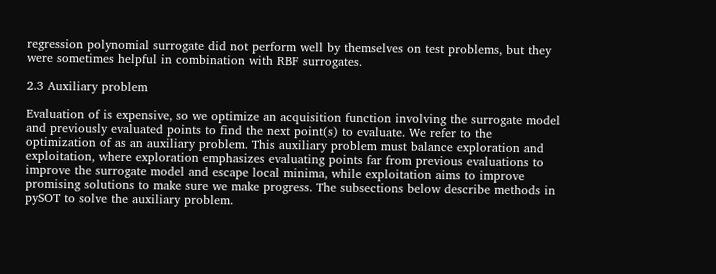regression polynomial surrogate did not perform well by themselves on test problems, but they were sometimes helpful in combination with RBF surrogates.

2.3 Auxiliary problem

Evaluation of is expensive, so we optimize an acquisition function involving the surrogate model and previously evaluated points to find the next point(s) to evaluate. We refer to the optimization of as an auxiliary problem. This auxiliary problem must balance exploration and exploitation, where exploration emphasizes evaluating points far from previous evaluations to improve the surrogate model and escape local minima, while exploitation aims to improve promising solutions to make sure we make progress. The subsections below describe methods in pySOT to solve the auxiliary problem.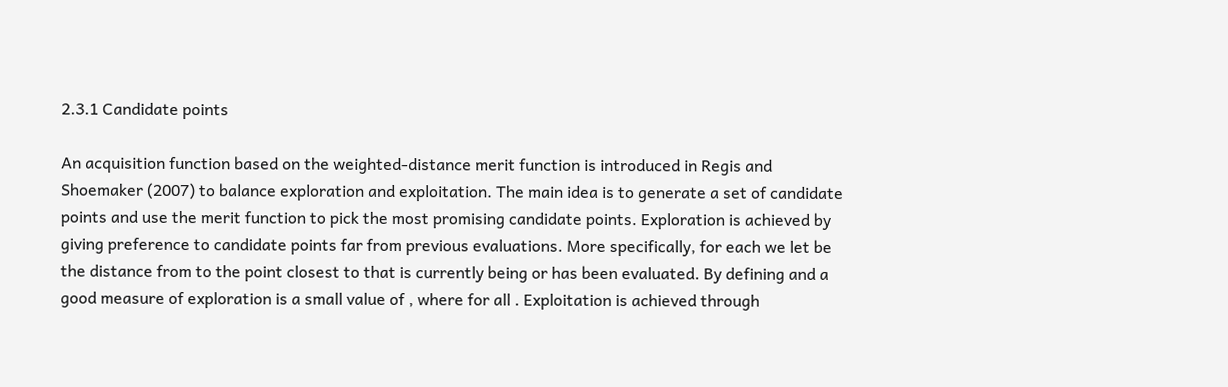2.3.1 Candidate points

An acquisition function based on the weighted-distance merit function is introduced in Regis and Shoemaker (2007) to balance exploration and exploitation. The main idea is to generate a set of candidate points and use the merit function to pick the most promising candidate points. Exploration is achieved by giving preference to candidate points far from previous evaluations. More specifically, for each we let be the distance from to the point closest to that is currently being or has been evaluated. By defining and a good measure of exploration is a small value of , where for all . Exploitation is achieved through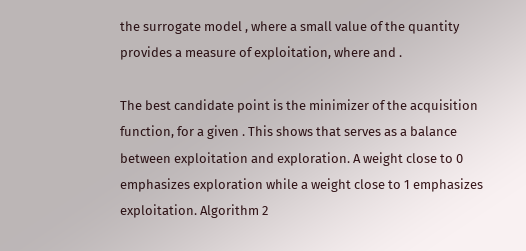the surrogate model , where a small value of the quantity provides a measure of exploitation, where and .

The best candidate point is the minimizer of the acquisition function, for a given . This shows that serves as a balance between exploitation and exploration. A weight close to 0 emphasizes exploration while a weight close to 1 emphasizes exploitation. Algorithm 2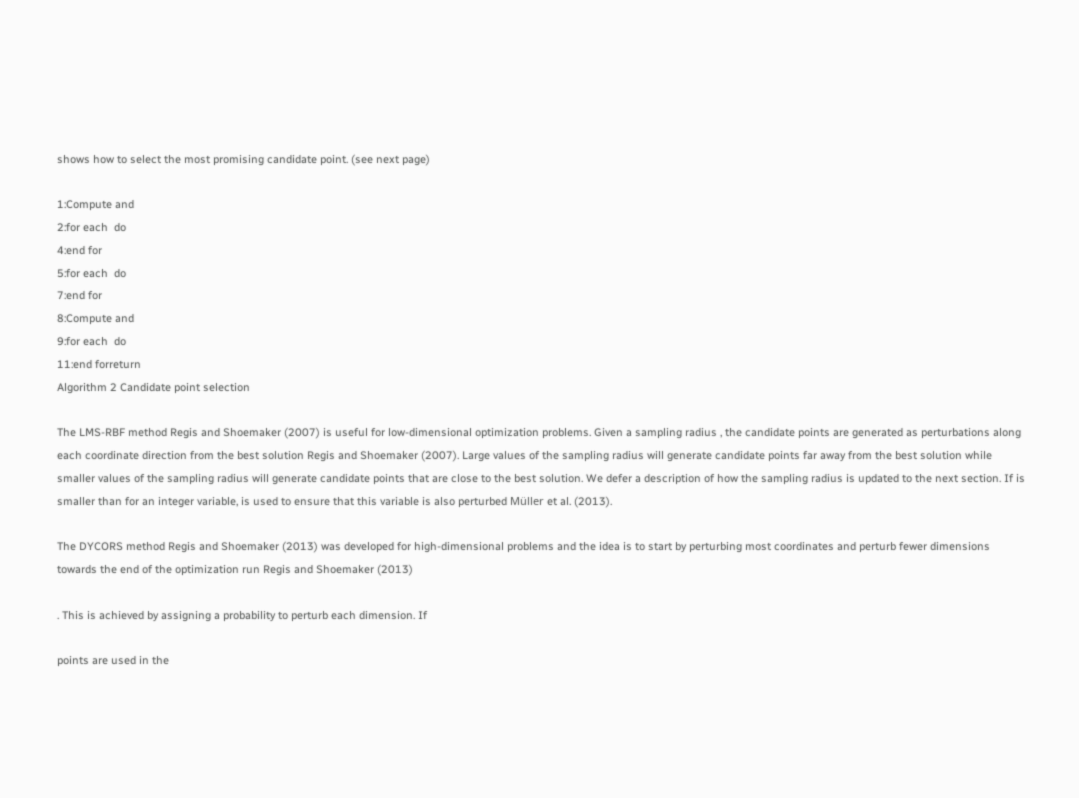shows how to select the most promising candidate point. (see next page)

1:Compute and
2:for each  do
4:end for
5:for each  do
7:end for
8:Compute and
9:for each  do
11:end forreturn
Algorithm 2 Candidate point selection

The LMS-RBF method Regis and Shoemaker (2007) is useful for low-dimensional optimization problems. Given a sampling radius , the candidate points are generated as perturbations along each coordinate direction from the best solution Regis and Shoemaker (2007). Large values of the sampling radius will generate candidate points far away from the best solution while smaller values of the sampling radius will generate candidate points that are close to the best solution. We defer a description of how the sampling radius is updated to the next section. If is smaller than for an integer variable, is used to ensure that this variable is also perturbed Müller et al. (2013).

The DYCORS method Regis and Shoemaker (2013) was developed for high-dimensional problems and the idea is to start by perturbing most coordinates and perturb fewer dimensions towards the end of the optimization run Regis and Shoemaker (2013)

. This is achieved by assigning a probability to perturb each dimension. If

points are used in the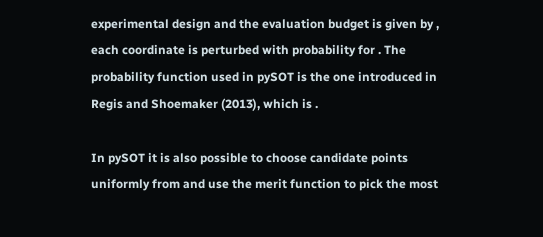experimental design and the evaluation budget is given by , each coordinate is perturbed with probability for . The probability function used in pySOT is the one introduced in Regis and Shoemaker (2013), which is .

In pySOT it is also possible to choose candidate points uniformly from and use the merit function to pick the most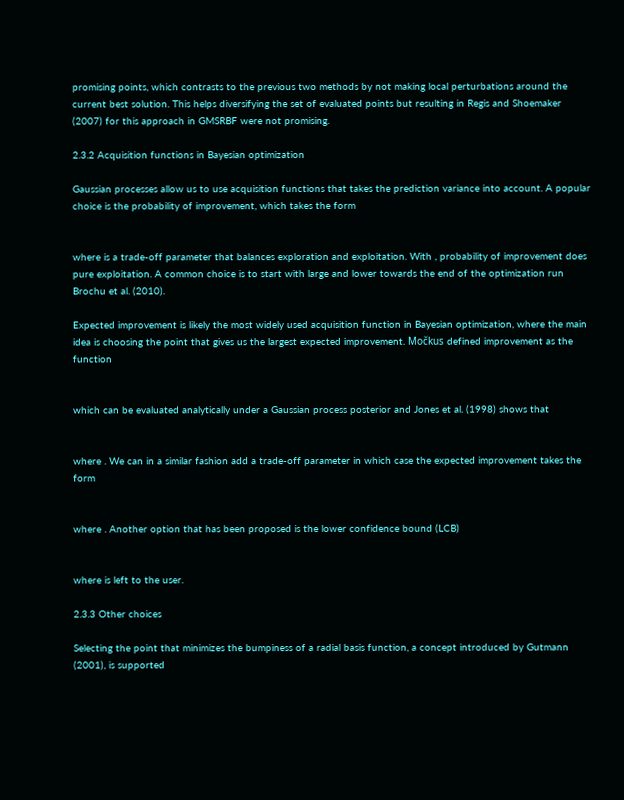promising points, which contrasts to the previous two methods by not making local perturbations around the current best solution. This helps diversifying the set of evaluated points but resulting in Regis and Shoemaker (2007) for this approach in GMSRBF were not promising.

2.3.2 Acquisition functions in Bayesian optimization

Gaussian processes allow us to use acquisition functions that takes the prediction variance into account. A popular choice is the probability of improvement, which takes the form


where is a trade-off parameter that balances exploration and exploitation. With , probability of improvement does pure exploitation. A common choice is to start with large and lower towards the end of the optimization run Brochu et al. (2010).

Expected improvement is likely the most widely used acquisition function in Bayesian optimization, where the main idea is choosing the point that gives us the largest expected improvement. Moc̆kus defined improvement as the function


which can be evaluated analytically under a Gaussian process posterior and Jones et al. (1998) shows that


where . We can in a similar fashion add a trade-off parameter in which case the expected improvement takes the form


where . Another option that has been proposed is the lower confidence bound (LCB)


where is left to the user.

2.3.3 Other choices

Selecting the point that minimizes the bumpiness of a radial basis function, a concept introduced by Gutmann (2001), is supported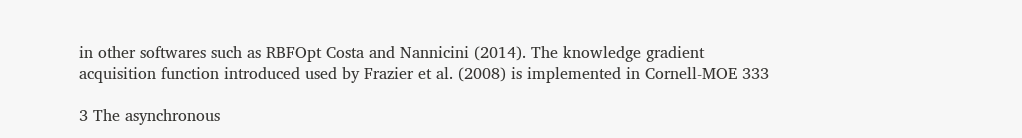in other softwares such as RBFOpt Costa and Nannicini (2014). The knowledge gradient acquisition function introduced used by Frazier et al. (2008) is implemented in Cornell-MOE 333

3 The asynchronous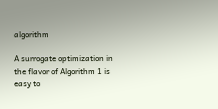algorithm

A surrogate optimization in the flavor of Algorithm 1 is easy to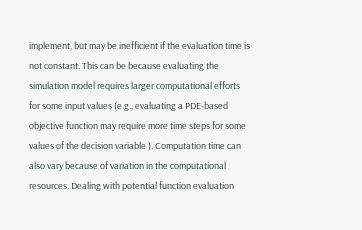implement, but may be inefficient if the evaluation time is not constant. This can be because evaluating the simulation model requires larger computational efforts for some input values (e.g., evaluating a PDE-based objective function may require more time steps for some values of the decision variable ). Computation time can also vary because of variation in the computational resources. Dealing with potential function evaluation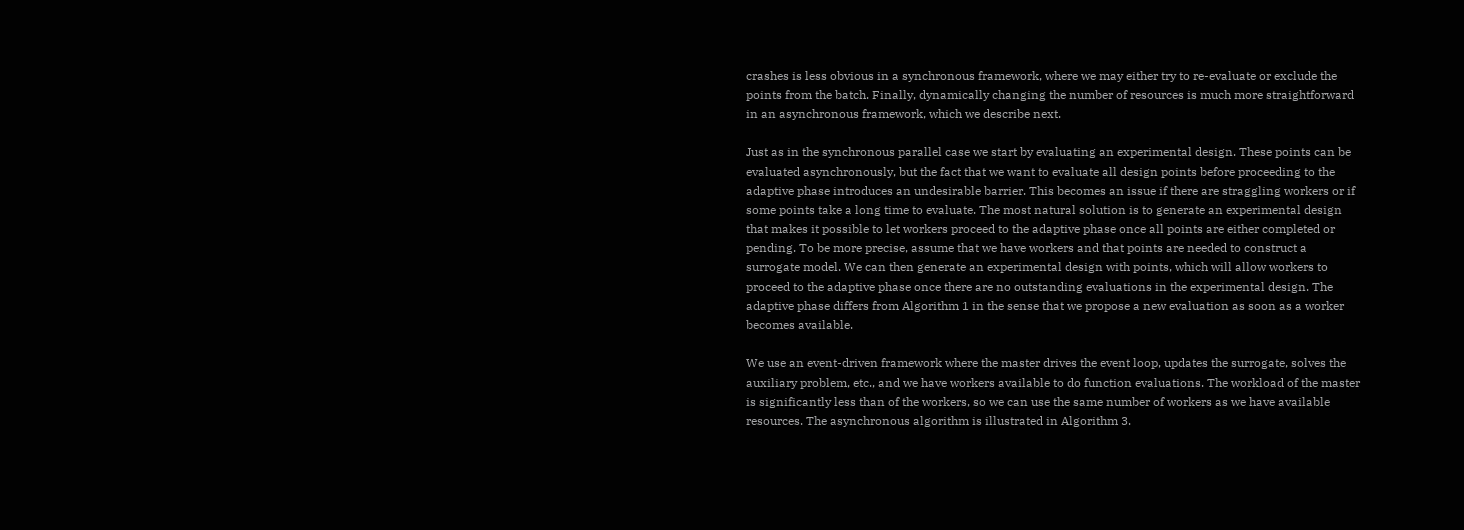crashes is less obvious in a synchronous framework, where we may either try to re-evaluate or exclude the points from the batch. Finally, dynamically changing the number of resources is much more straightforward in an asynchronous framework, which we describe next.

Just as in the synchronous parallel case we start by evaluating an experimental design. These points can be evaluated asynchronously, but the fact that we want to evaluate all design points before proceeding to the adaptive phase introduces an undesirable barrier. This becomes an issue if there are straggling workers or if some points take a long time to evaluate. The most natural solution is to generate an experimental design that makes it possible to let workers proceed to the adaptive phase once all points are either completed or pending. To be more precise, assume that we have workers and that points are needed to construct a surrogate model. We can then generate an experimental design with points, which will allow workers to proceed to the adaptive phase once there are no outstanding evaluations in the experimental design. The adaptive phase differs from Algorithm 1 in the sense that we propose a new evaluation as soon as a worker becomes available.

We use an event-driven framework where the master drives the event loop, updates the surrogate, solves the auxiliary problem, etc., and we have workers available to do function evaluations. The workload of the master is significantly less than of the workers, so we can use the same number of workers as we have available resources. The asynchronous algorithm is illustrated in Algorithm 3.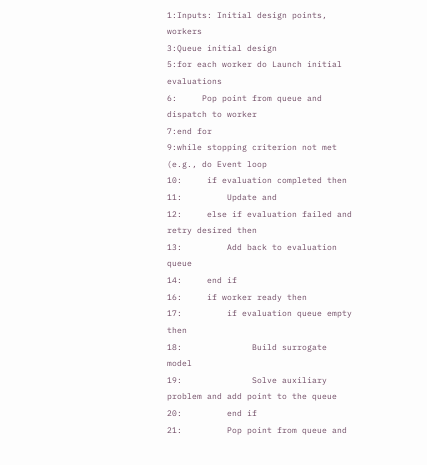1:Inputs: Initial design points, workers
3:Queue initial design
5:for each worker do Launch initial evaluations
6:     Pop point from queue and dispatch to worker
7:end for
9:while stopping criterion not met (e.g., do Event loop
10:     if evaluation completed then
11:         Update and
12:     else if evaluation failed and retry desired then
13:         Add back to evaluation queue
14:     end if
16:     if worker ready then
17:         if evaluation queue empty then
18:              Build surrogate model
19:              Solve auxiliary problem and add point to the queue
20:         end if
21:         Pop point from queue and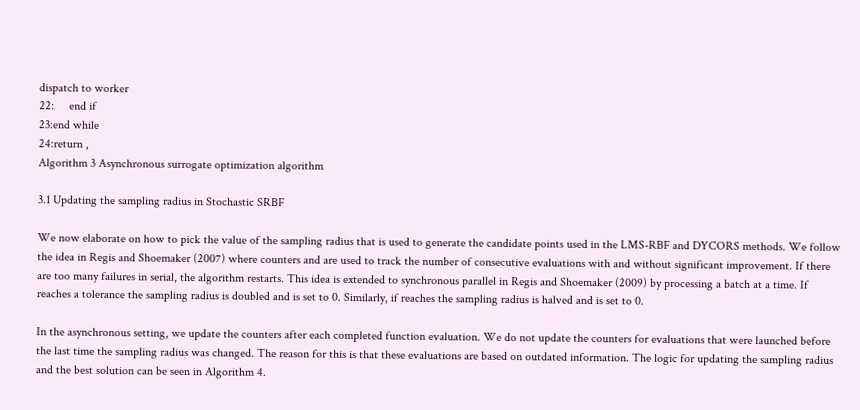dispatch to worker
22:     end if
23:end while
24:return ,
Algorithm 3 Asynchronous surrogate optimization algorithm

3.1 Updating the sampling radius in Stochastic SRBF

We now elaborate on how to pick the value of the sampling radius that is used to generate the candidate points used in the LMS-RBF and DYCORS methods. We follow the idea in Regis and Shoemaker (2007) where counters and are used to track the number of consecutive evaluations with and without significant improvement. If there are too many failures in serial, the algorithm restarts. This idea is extended to synchronous parallel in Regis and Shoemaker (2009) by processing a batch at a time. If reaches a tolerance the sampling radius is doubled and is set to 0. Similarly, if reaches the sampling radius is halved and is set to 0.

In the asynchronous setting, we update the counters after each completed function evaluation. We do not update the counters for evaluations that were launched before the last time the sampling radius was changed. The reason for this is that these evaluations are based on outdated information. The logic for updating the sampling radius and the best solution can be seen in Algorithm 4.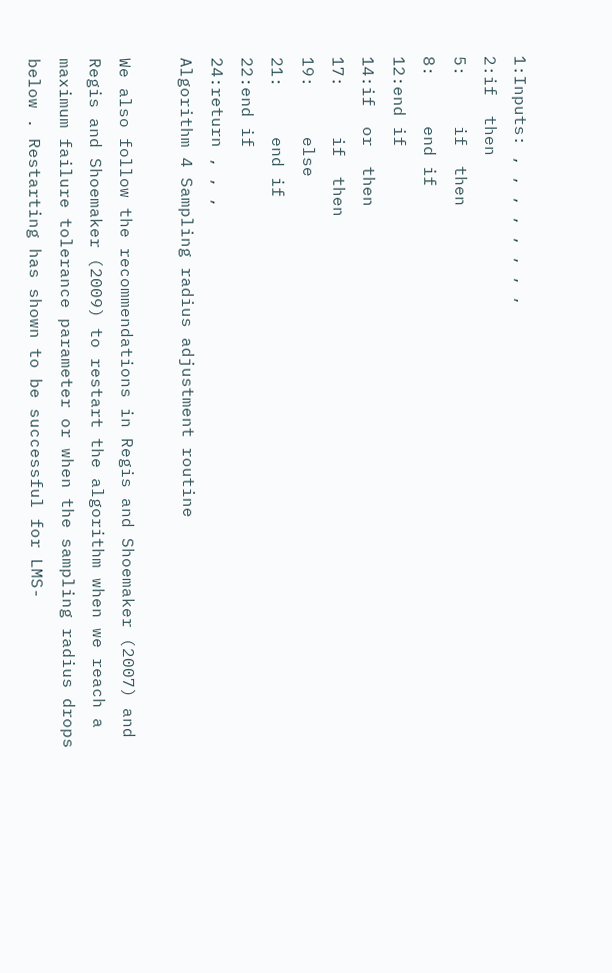1:Inputs: , , , , , , , ,
2:if  then
5:     if  then
8:     end if
12:end if
14:if  or  then
17:     if  then
19:     else
21:     end if
22:end if
24:return , , ,
Algorithm 4 Sampling radius adjustment routine

We also follow the recommendations in Regis and Shoemaker (2007) and Regis and Shoemaker (2009) to restart the algorithm when we reach a maximum failure tolerance parameter or when the sampling radius drops below . Restarting has shown to be successful for LMS-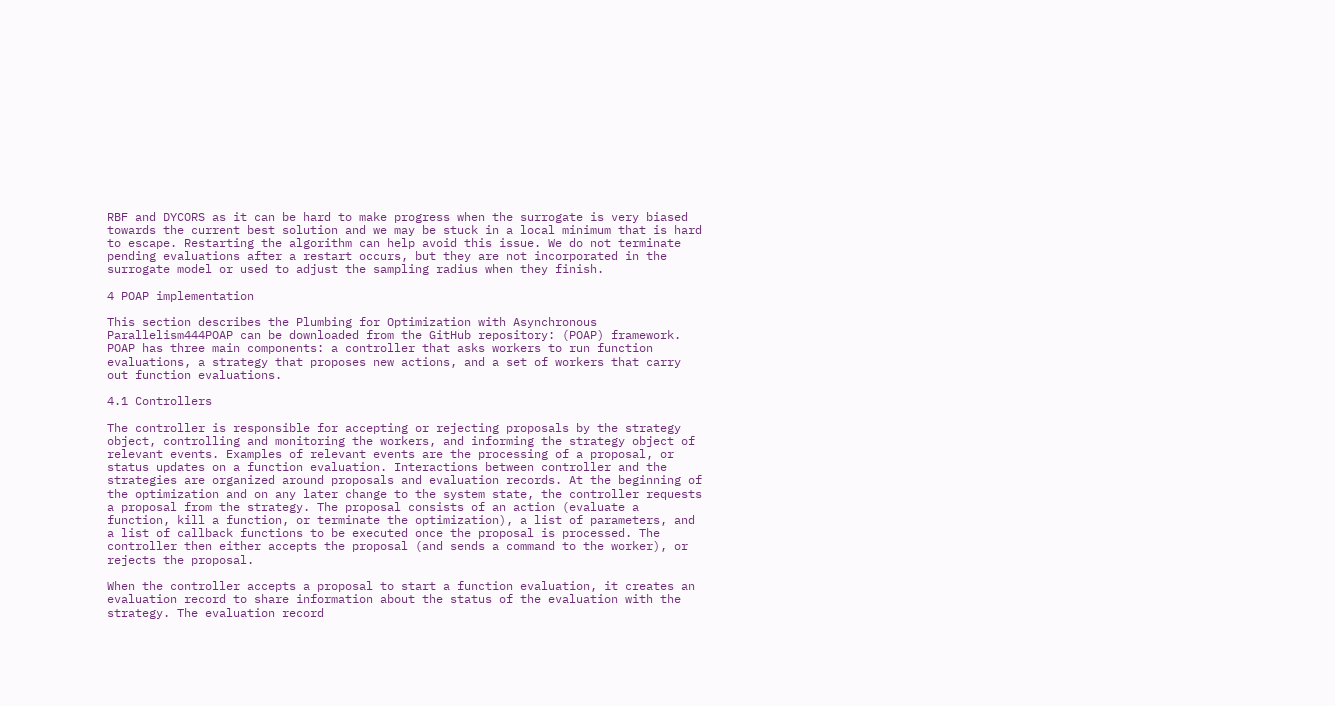RBF and DYCORS as it can be hard to make progress when the surrogate is very biased towards the current best solution and we may be stuck in a local minimum that is hard to escape. Restarting the algorithm can help avoid this issue. We do not terminate pending evaluations after a restart occurs, but they are not incorporated in the surrogate model or used to adjust the sampling radius when they finish.

4 POAP implementation

This section describes the Plumbing for Optimization with Asynchronous Parallelism444POAP can be downloaded from the GitHub repository: (POAP) framework. POAP has three main components: a controller that asks workers to run function evaluations, a strategy that proposes new actions, and a set of workers that carry out function evaluations.

4.1 Controllers

The controller is responsible for accepting or rejecting proposals by the strategy object, controlling and monitoring the workers, and informing the strategy object of relevant events. Examples of relevant events are the processing of a proposal, or status updates on a function evaluation. Interactions between controller and the strategies are organized around proposals and evaluation records. At the beginning of the optimization and on any later change to the system state, the controller requests a proposal from the strategy. The proposal consists of an action (evaluate a function, kill a function, or terminate the optimization), a list of parameters, and a list of callback functions to be executed once the proposal is processed. The controller then either accepts the proposal (and sends a command to the worker), or rejects the proposal.

When the controller accepts a proposal to start a function evaluation, it creates an evaluation record to share information about the status of the evaluation with the strategy. The evaluation record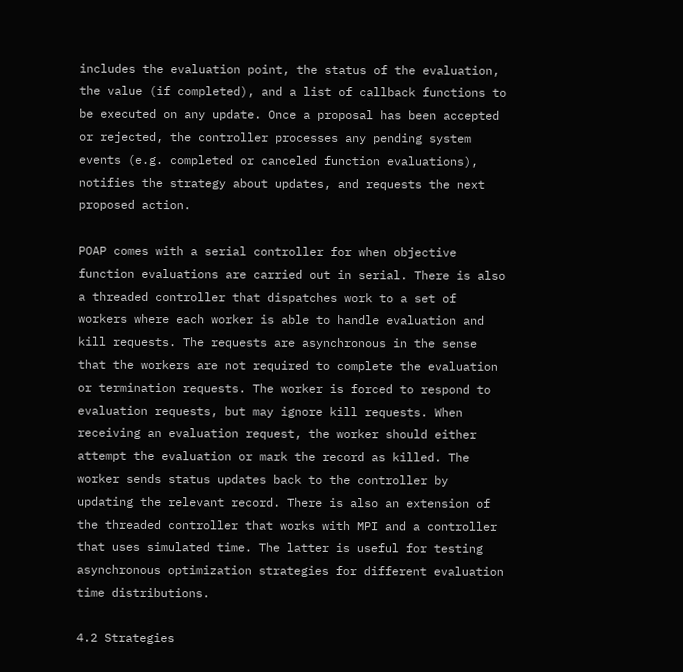includes the evaluation point, the status of the evaluation, the value (if completed), and a list of callback functions to be executed on any update. Once a proposal has been accepted or rejected, the controller processes any pending system events (e.g. completed or canceled function evaluations), notifies the strategy about updates, and requests the next proposed action.

POAP comes with a serial controller for when objective function evaluations are carried out in serial. There is also a threaded controller that dispatches work to a set of workers where each worker is able to handle evaluation and kill requests. The requests are asynchronous in the sense that the workers are not required to complete the evaluation or termination requests. The worker is forced to respond to evaluation requests, but may ignore kill requests. When receiving an evaluation request, the worker should either attempt the evaluation or mark the record as killed. The worker sends status updates back to the controller by updating the relevant record. There is also an extension of the threaded controller that works with MPI and a controller that uses simulated time. The latter is useful for testing asynchronous optimization strategies for different evaluation time distributions.

4.2 Strategies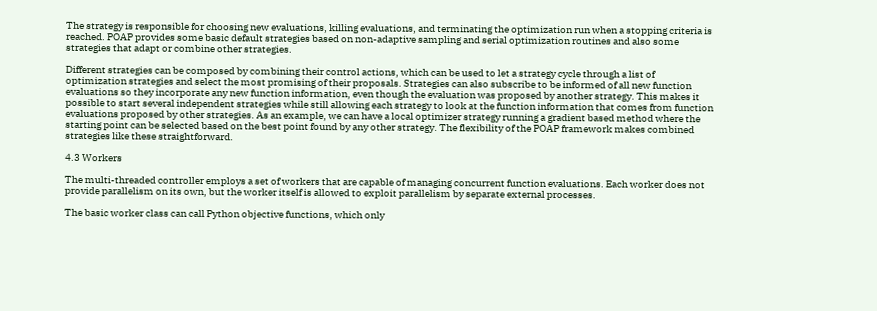The strategy is responsible for choosing new evaluations, killing evaluations, and terminating the optimization run when a stopping criteria is reached. POAP provides some basic default strategies based on non-adaptive sampling and serial optimization routines and also some strategies that adapt or combine other strategies.

Different strategies can be composed by combining their control actions, which can be used to let a strategy cycle through a list of optimization strategies and select the most promising of their proposals. Strategies can also subscribe to be informed of all new function evaluations so they incorporate any new function information, even though the evaluation was proposed by another strategy. This makes it possible to start several independent strategies while still allowing each strategy to look at the function information that comes from function evaluations proposed by other strategies. As an example, we can have a local optimizer strategy running a gradient based method where the starting point can be selected based on the best point found by any other strategy. The flexibility of the POAP framework makes combined strategies like these straightforward.

4.3 Workers

The multi-threaded controller employs a set of workers that are capable of managing concurrent function evaluations. Each worker does not provide parallelism on its own, but the worker itself is allowed to exploit parallelism by separate external processes.

The basic worker class can call Python objective functions, which only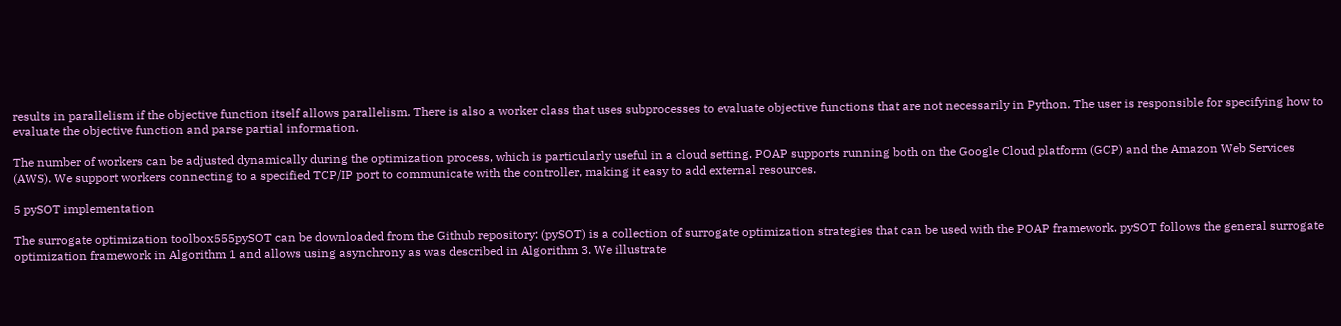results in parallelism if the objective function itself allows parallelism. There is also a worker class that uses subprocesses to evaluate objective functions that are not necessarily in Python. The user is responsible for specifying how to evaluate the objective function and parse partial information.

The number of workers can be adjusted dynamically during the optimization process, which is particularly useful in a cloud setting. POAP supports running both on the Google Cloud platform (GCP) and the Amazon Web Services (AWS). We support workers connecting to a specified TCP/IP port to communicate with the controller, making it easy to add external resources.

5 pySOT implementation

The surrogate optimization toolbox555pySOT can be downloaded from the Github repository: (pySOT) is a collection of surrogate optimization strategies that can be used with the POAP framework. pySOT follows the general surrogate optimization framework in Algorithm 1 and allows using asynchrony as was described in Algorithm 3. We illustrate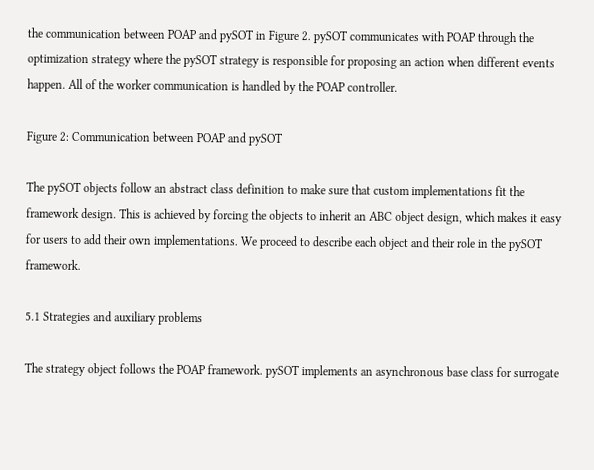the communication between POAP and pySOT in Figure 2. pySOT communicates with POAP through the optimization strategy where the pySOT strategy is responsible for proposing an action when different events happen. All of the worker communication is handled by the POAP controller.

Figure 2: Communication between POAP and pySOT

The pySOT objects follow an abstract class definition to make sure that custom implementations fit the framework design. This is achieved by forcing the objects to inherit an ABC object design, which makes it easy for users to add their own implementations. We proceed to describe each object and their role in the pySOT framework.

5.1 Strategies and auxiliary problems

The strategy object follows the POAP framework. pySOT implements an asynchronous base class for surrogate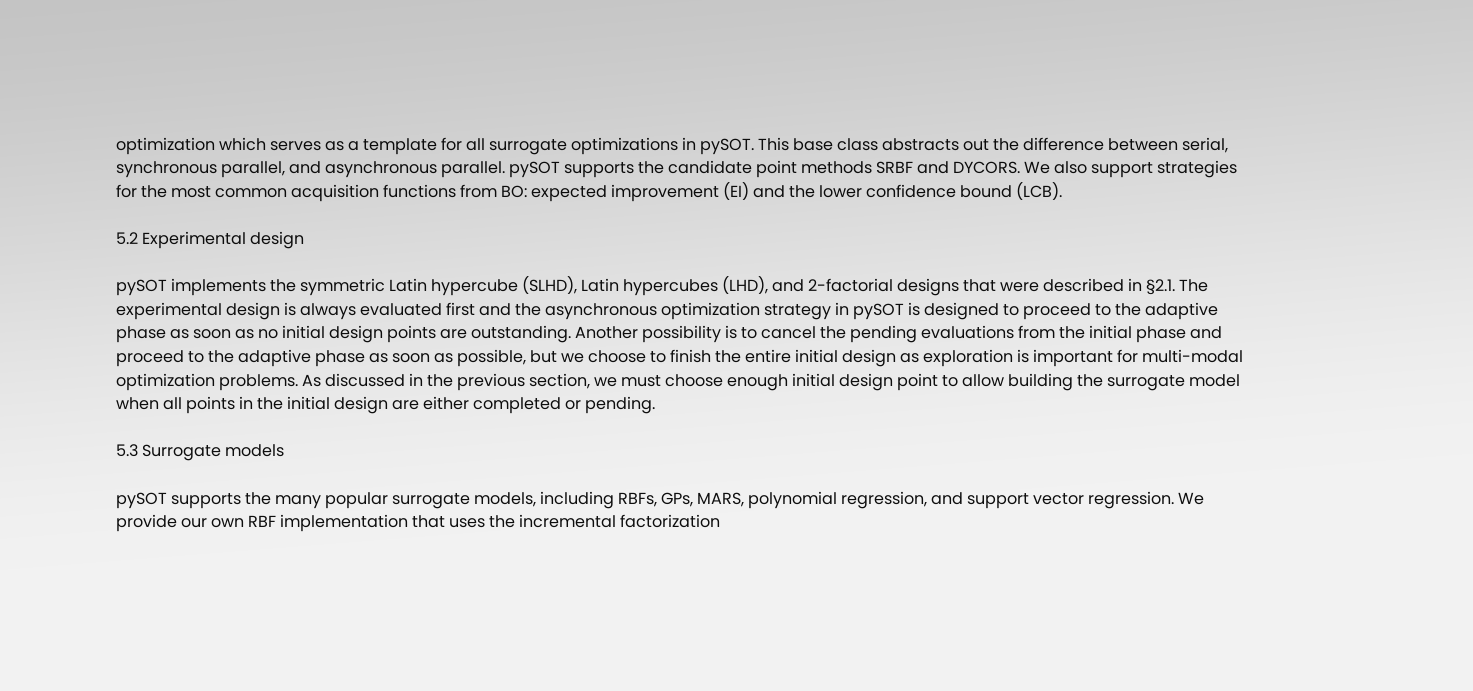optimization which serves as a template for all surrogate optimizations in pySOT. This base class abstracts out the difference between serial, synchronous parallel, and asynchronous parallel. pySOT supports the candidate point methods SRBF and DYCORS. We also support strategies for the most common acquisition functions from BO: expected improvement (EI) and the lower confidence bound (LCB).

5.2 Experimental design

pySOT implements the symmetric Latin hypercube (SLHD), Latin hypercubes (LHD), and 2-factorial designs that were described in §2.1. The experimental design is always evaluated first and the asynchronous optimization strategy in pySOT is designed to proceed to the adaptive phase as soon as no initial design points are outstanding. Another possibility is to cancel the pending evaluations from the initial phase and proceed to the adaptive phase as soon as possible, but we choose to finish the entire initial design as exploration is important for multi-modal optimization problems. As discussed in the previous section, we must choose enough initial design point to allow building the surrogate model when all points in the initial design are either completed or pending.

5.3 Surrogate models

pySOT supports the many popular surrogate models, including RBFs, GPs, MARS, polynomial regression, and support vector regression. We provide our own RBF implementation that uses the incremental factorization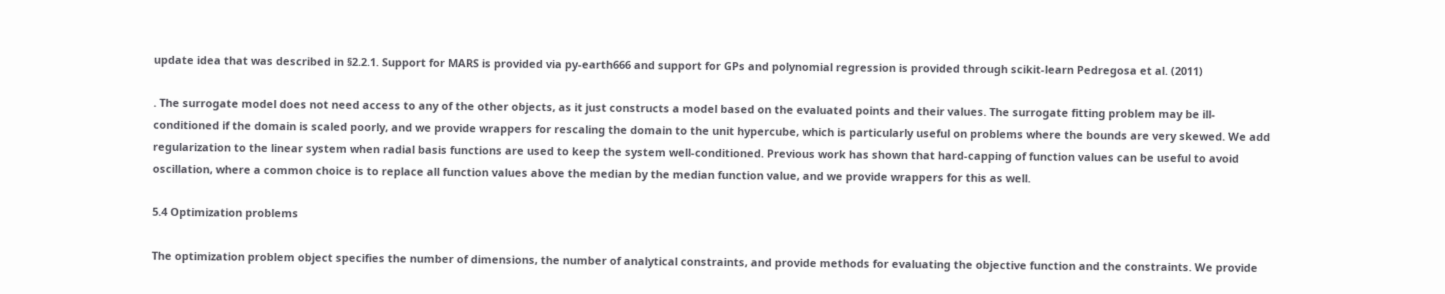update idea that was described in §2.2.1. Support for MARS is provided via py-earth666 and support for GPs and polynomial regression is provided through scikit-learn Pedregosa et al. (2011)

. The surrogate model does not need access to any of the other objects, as it just constructs a model based on the evaluated points and their values. The surrogate fitting problem may be ill-conditioned if the domain is scaled poorly, and we provide wrappers for rescaling the domain to the unit hypercube, which is particularly useful on problems where the bounds are very skewed. We add regularization to the linear system when radial basis functions are used to keep the system well-conditioned. Previous work has shown that hard-capping of function values can be useful to avoid oscillation, where a common choice is to replace all function values above the median by the median function value, and we provide wrappers for this as well.

5.4 Optimization problems

The optimization problem object specifies the number of dimensions, the number of analytical constraints, and provide methods for evaluating the objective function and the constraints. We provide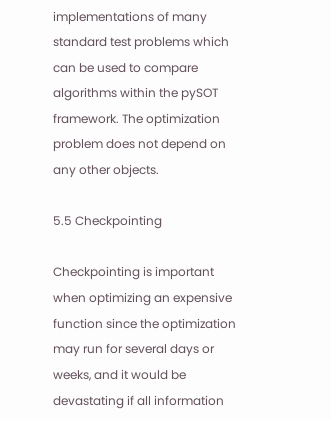implementations of many standard test problems which can be used to compare algorithms within the pySOT framework. The optimization problem does not depend on any other objects.

5.5 Checkpointing

Checkpointing is important when optimizing an expensive function since the optimization may run for several days or weeks, and it would be devastating if all information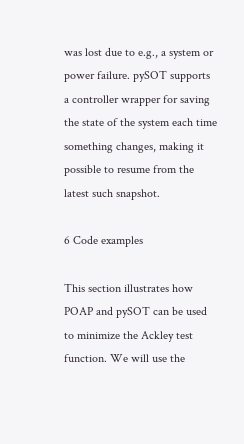was lost due to e.g., a system or power failure. pySOT supports a controller wrapper for saving the state of the system each time something changes, making it possible to resume from the latest such snapshot.

6 Code examples

This section illustrates how POAP and pySOT can be used to minimize the Ackley test function. We will use the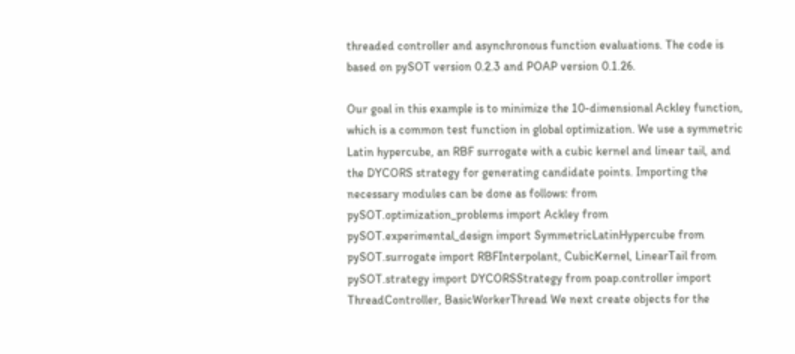threaded controller and asynchronous function evaluations. The code is based on pySOT version 0.2.3 and POAP version 0.1.26.

Our goal in this example is to minimize the 10-dimensional Ackley function, which is a common test function in global optimization. We use a symmetric Latin hypercube, an RBF surrogate with a cubic kernel and linear tail, and the DYCORS strategy for generating candidate points. Importing the necessary modules can be done as follows: from pySOT.optimization_problems import Ackley from pySOT.experimental_design import SymmetricLatinHypercube from pySOT.surrogate import RBFInterpolant, CubicKernel, LinearTail from pySOT.strategy import DYCORSStrategy from poap.controller import ThreadController, BasicWorkerThread We next create objects for the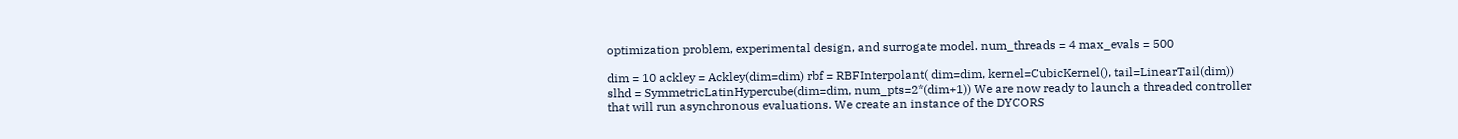optimization problem, experimental design, and surrogate model. num_threads = 4 max_evals = 500

dim = 10 ackley = Ackley(dim=dim) rbf = RBFInterpolant( dim=dim, kernel=CubicKernel(), tail=LinearTail(dim)) slhd = SymmetricLatinHypercube(dim=dim, num_pts=2*(dim+1)) We are now ready to launch a threaded controller that will run asynchronous evaluations. We create an instance of the DYCORS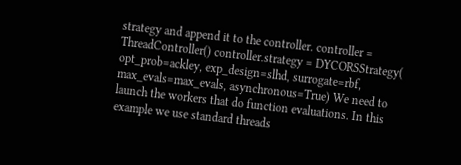strategy and append it to the controller. controller = ThreadController() controller.strategy = DYCORSStrategy( opt_prob=ackley, exp_design=slhd, surrogate=rbf, max_evals=max_evals, asynchronous=True) We need to launch the workers that do function evaluations. In this example we use standard threads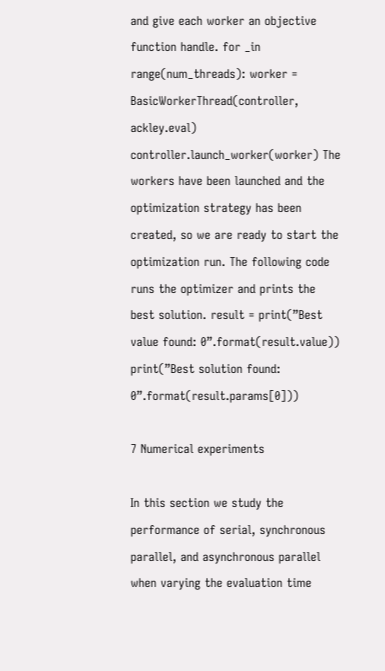and give each worker an objective function handle. for _in range(num_threads): worker = BasicWorkerThread(controller, ackley.eval) controller.launch_worker(worker) The workers have been launched and the optimization strategy has been created, so we are ready to start the optimization run. The following code runs the optimizer and prints the best solution. result = print(”Best value found: 0”.format(result.value)) print(”Best solution found: 0”.format(result.params[0]))

7 Numerical experiments

In this section we study the performance of serial, synchronous parallel, and asynchronous parallel when varying the evaluation time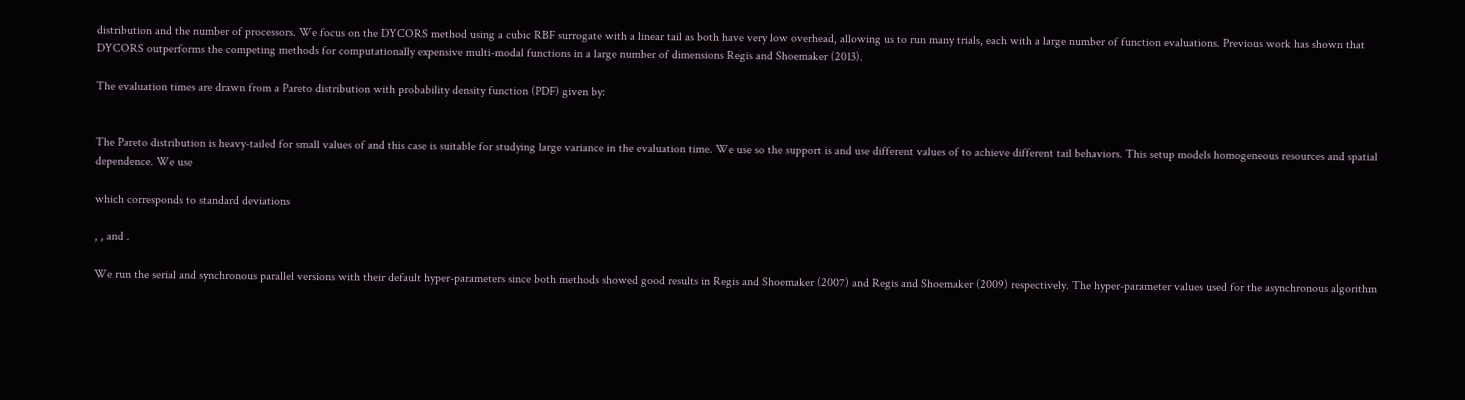distribution and the number of processors. We focus on the DYCORS method using a cubic RBF surrogate with a linear tail as both have very low overhead, allowing us to run many trials, each with a large number of function evaluations. Previous work has shown that DYCORS outperforms the competing methods for computationally expensive multi-modal functions in a large number of dimensions Regis and Shoemaker (2013).

The evaluation times are drawn from a Pareto distribution with probability density function (PDF) given by:


The Pareto distribution is heavy-tailed for small values of and this case is suitable for studying large variance in the evaluation time. We use so the support is and use different values of to achieve different tail behaviors. This setup models homogeneous resources and spatial dependence. We use

which corresponds to standard deviations

, , and .

We run the serial and synchronous parallel versions with their default hyper-parameters since both methods showed good results in Regis and Shoemaker (2007) and Regis and Shoemaker (2009) respectively. The hyper-parameter values used for the asynchronous algorithm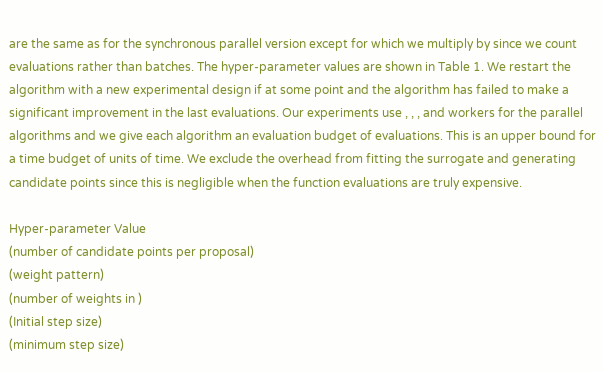are the same as for the synchronous parallel version except for which we multiply by since we count evaluations rather than batches. The hyper-parameter values are shown in Table 1. We restart the algorithm with a new experimental design if at some point and the algorithm has failed to make a significant improvement in the last evaluations. Our experiments use , , , and workers for the parallel algorithms and we give each algorithm an evaluation budget of evaluations. This is an upper bound for a time budget of units of time. We exclude the overhead from fitting the surrogate and generating candidate points since this is negligible when the function evaluations are truly expensive.

Hyper-parameter Value
(number of candidate points per proposal)
(weight pattern)
(number of weights in )
(Initial step size)
(minimum step size)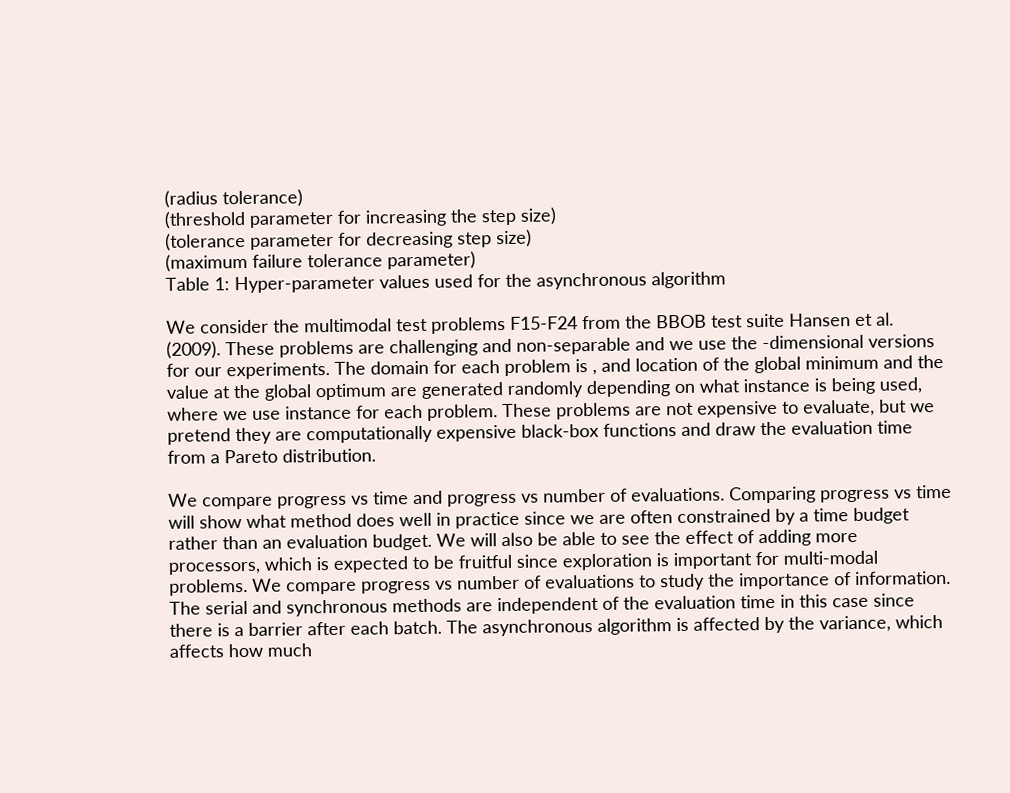(radius tolerance)
(threshold parameter for increasing the step size)
(tolerance parameter for decreasing step size)
(maximum failure tolerance parameter)
Table 1: Hyper-parameter values used for the asynchronous algorithm

We consider the multimodal test problems F15-F24 from the BBOB test suite Hansen et al. (2009). These problems are challenging and non-separable and we use the -dimensional versions for our experiments. The domain for each problem is , and location of the global minimum and the value at the global optimum are generated randomly depending on what instance is being used, where we use instance for each problem. These problems are not expensive to evaluate, but we pretend they are computationally expensive black-box functions and draw the evaluation time from a Pareto distribution.

We compare progress vs time and progress vs number of evaluations. Comparing progress vs time will show what method does well in practice since we are often constrained by a time budget rather than an evaluation budget. We will also be able to see the effect of adding more processors, which is expected to be fruitful since exploration is important for multi-modal problems. We compare progress vs number of evaluations to study the importance of information. The serial and synchronous methods are independent of the evaluation time in this case since there is a barrier after each batch. The asynchronous algorithm is affected by the variance, which affects how much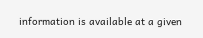information is available at a given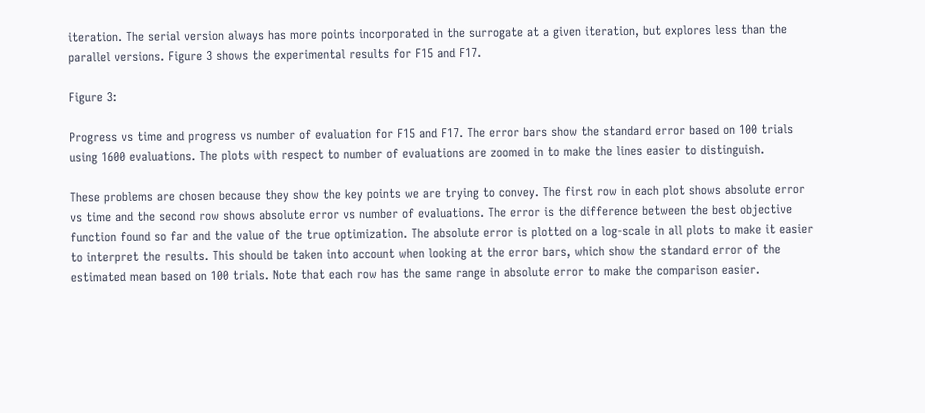iteration. The serial version always has more points incorporated in the surrogate at a given iteration, but explores less than the parallel versions. Figure 3 shows the experimental results for F15 and F17.

Figure 3:

Progress vs time and progress vs number of evaluation for F15 and F17. The error bars show the standard error based on 100 trials using 1600 evaluations. The plots with respect to number of evaluations are zoomed in to make the lines easier to distinguish.

These problems are chosen because they show the key points we are trying to convey. The first row in each plot shows absolute error vs time and the second row shows absolute error vs number of evaluations. The error is the difference between the best objective function found so far and the value of the true optimization. The absolute error is plotted on a log-scale in all plots to make it easier to interpret the results. This should be taken into account when looking at the error bars, which show the standard error of the estimated mean based on 100 trials. Note that each row has the same range in absolute error to make the comparison easier.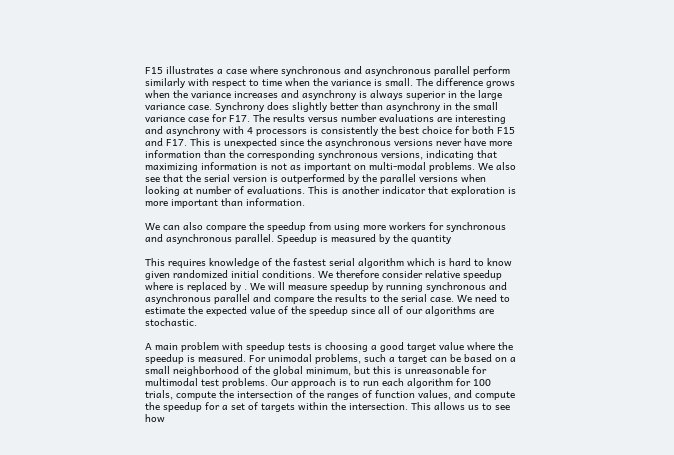F15 illustrates a case where synchronous and asynchronous parallel perform similarly with respect to time when the variance is small. The difference grows when the variance increases and asynchrony is always superior in the large variance case. Synchrony does slightly better than asynchrony in the small variance case for F17. The results versus number evaluations are interesting and asynchrony with 4 processors is consistently the best choice for both F15 and F17. This is unexpected since the asynchronous versions never have more information than the corresponding synchronous versions, indicating that maximizing information is not as important on multi-modal problems. We also see that the serial version is outperformed by the parallel versions when looking at number of evaluations. This is another indicator that exploration is more important than information.

We can also compare the speedup from using more workers for synchronous and asynchronous parallel. Speedup is measured by the quantity

This requires knowledge of the fastest serial algorithm which is hard to know given randomized initial conditions. We therefore consider relative speedup where is replaced by . We will measure speedup by running synchronous and asynchronous parallel and compare the results to the serial case. We need to estimate the expected value of the speedup since all of our algorithms are stochastic.

A main problem with speedup tests is choosing a good target value where the speedup is measured. For unimodal problems, such a target can be based on a small neighborhood of the global minimum, but this is unreasonable for multimodal test problems. Our approach is to run each algorithm for 100 trials, compute the intersection of the ranges of function values, and compute the speedup for a set of targets within the intersection. This allows us to see how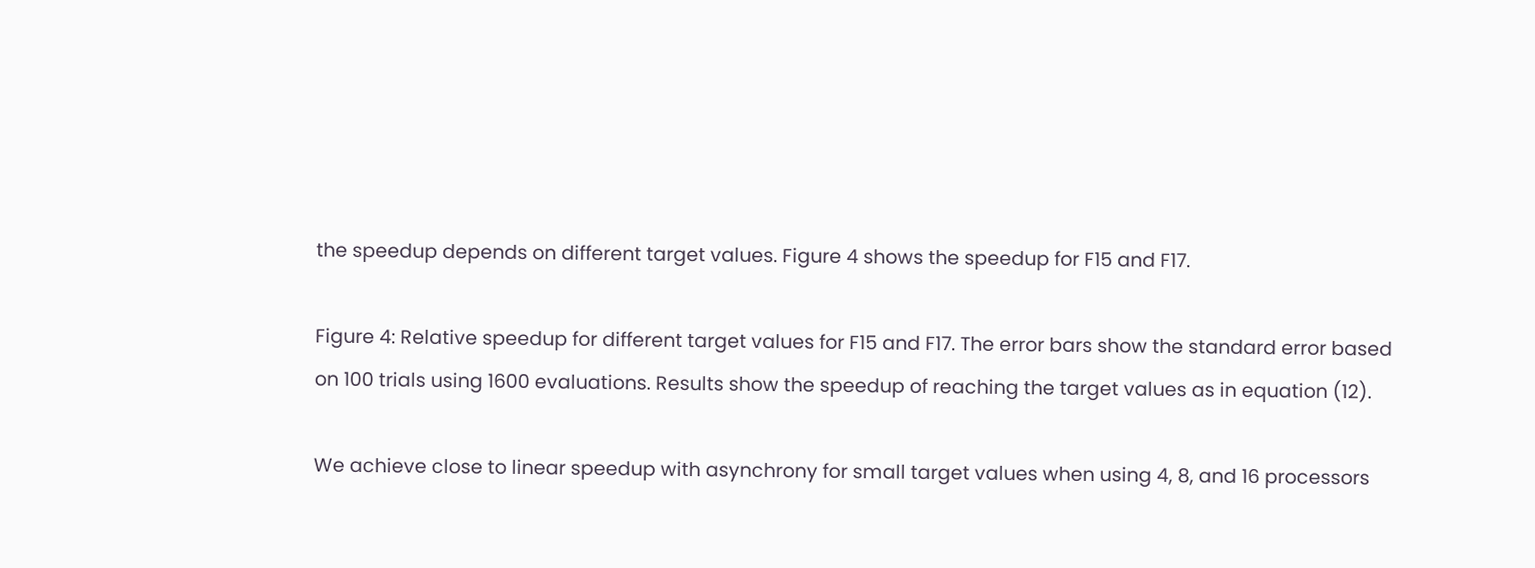the speedup depends on different target values. Figure 4 shows the speedup for F15 and F17.

Figure 4: Relative speedup for different target values for F15 and F17. The error bars show the standard error based on 100 trials using 1600 evaluations. Results show the speedup of reaching the target values as in equation (12).

We achieve close to linear speedup with asynchrony for small target values when using 4, 8, and 16 processors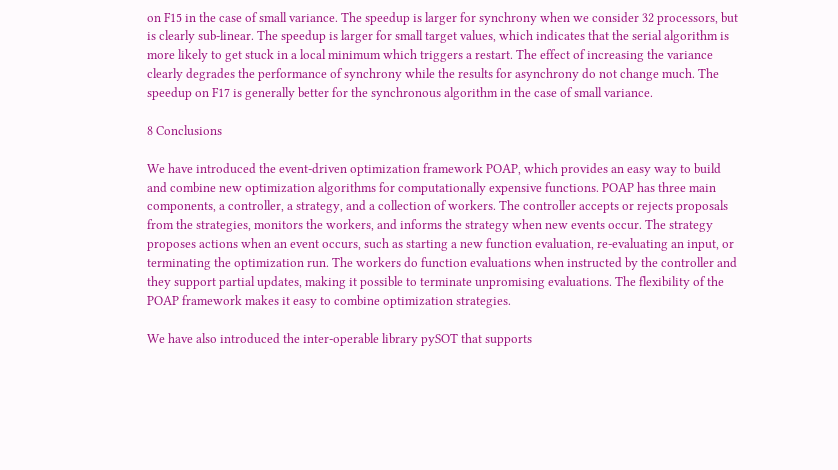on F15 in the case of small variance. The speedup is larger for synchrony when we consider 32 processors, but is clearly sub-linear. The speedup is larger for small target values, which indicates that the serial algorithm is more likely to get stuck in a local minimum which triggers a restart. The effect of increasing the variance clearly degrades the performance of synchrony while the results for asynchrony do not change much. The speedup on F17 is generally better for the synchronous algorithm in the case of small variance.

8 Conclusions

We have introduced the event-driven optimization framework POAP, which provides an easy way to build and combine new optimization algorithms for computationally expensive functions. POAP has three main components, a controller, a strategy, and a collection of workers. The controller accepts or rejects proposals from the strategies, monitors the workers, and informs the strategy when new events occur. The strategy proposes actions when an event occurs, such as starting a new function evaluation, re-evaluating an input, or terminating the optimization run. The workers do function evaluations when instructed by the controller and they support partial updates, making it possible to terminate unpromising evaluations. The flexibility of the POAP framework makes it easy to combine optimization strategies.

We have also introduced the inter-operable library pySOT that supports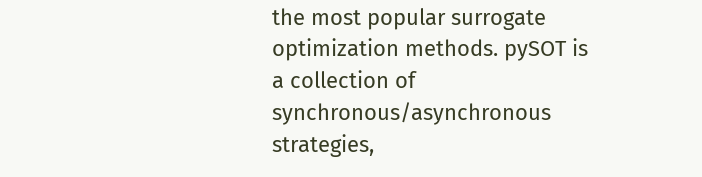the most popular surrogate optimization methods. pySOT is a collection of synchronous/asynchronous strategies,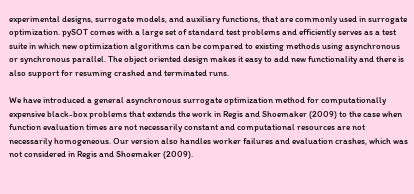experimental designs, surrogate models, and auxiliary functions, that are commonly used in surrogate optimization. pySOT comes with a large set of standard test problems and efficiently serves as a test suite in which new optimization algorithms can be compared to existing methods using asynchronous or synchronous parallel. The object oriented design makes it easy to add new functionality and there is also support for resuming crashed and terminated runs.

We have introduced a general asynchronous surrogate optimization method for computationally expensive black-box problems that extends the work in Regis and Shoemaker (2009) to the case when function evaluation times are not necessarily constant and computational resources are not necessarily homogeneous. Our version also handles worker failures and evaluation crashes, which was not considered in Regis and Shoemaker (2009).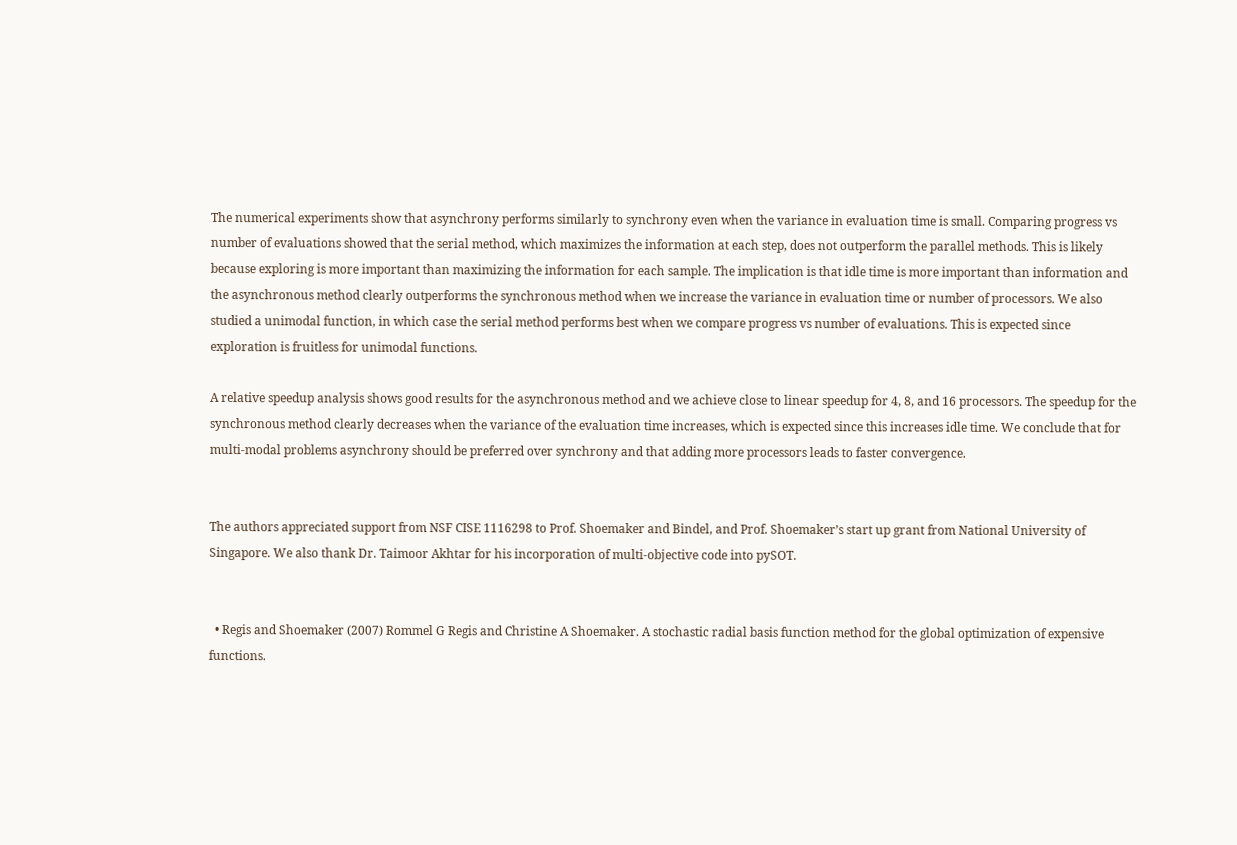The numerical experiments show that asynchrony performs similarly to synchrony even when the variance in evaluation time is small. Comparing progress vs number of evaluations showed that the serial method, which maximizes the information at each step, does not outperform the parallel methods. This is likely because exploring is more important than maximizing the information for each sample. The implication is that idle time is more important than information and the asynchronous method clearly outperforms the synchronous method when we increase the variance in evaluation time or number of processors. We also studied a unimodal function, in which case the serial method performs best when we compare progress vs number of evaluations. This is expected since exploration is fruitless for unimodal functions.

A relative speedup analysis shows good results for the asynchronous method and we achieve close to linear speedup for 4, 8, and 16 processors. The speedup for the synchronous method clearly decreases when the variance of the evaluation time increases, which is expected since this increases idle time. We conclude that for multi-modal problems asynchrony should be preferred over synchrony and that adding more processors leads to faster convergence.


The authors appreciated support from NSF CISE 1116298 to Prof. Shoemaker and Bindel, and Prof. Shoemaker’s start up grant from National University of Singapore. We also thank Dr. Taimoor Akhtar for his incorporation of multi-objective code into pySOT.


  • Regis and Shoemaker (2007) Rommel G Regis and Christine A Shoemaker. A stochastic radial basis function method for the global optimization of expensive functions.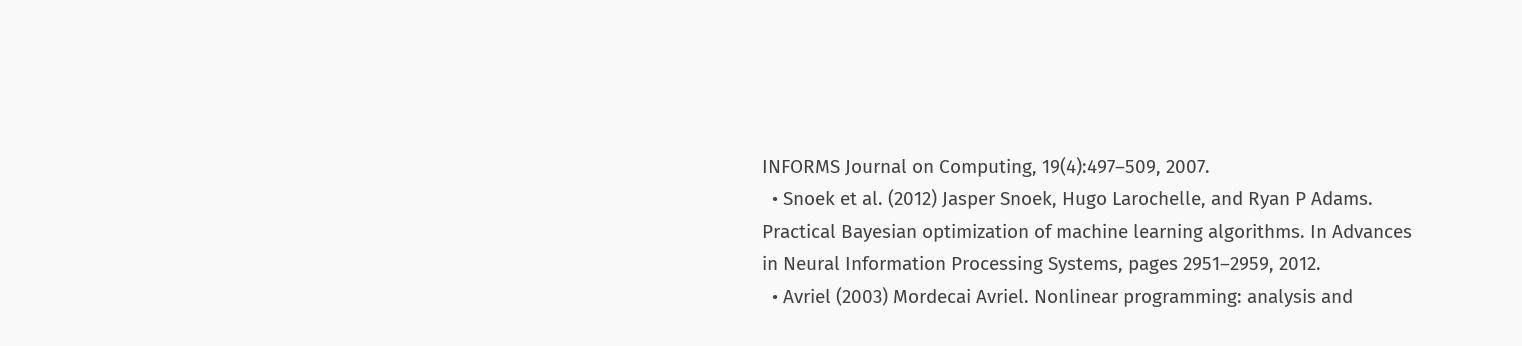INFORMS Journal on Computing, 19(4):497–509, 2007.
  • Snoek et al. (2012) Jasper Snoek, Hugo Larochelle, and Ryan P Adams. Practical Bayesian optimization of machine learning algorithms. In Advances in Neural Information Processing Systems, pages 2951–2959, 2012.
  • Avriel (2003) Mordecai Avriel. Nonlinear programming: analysis and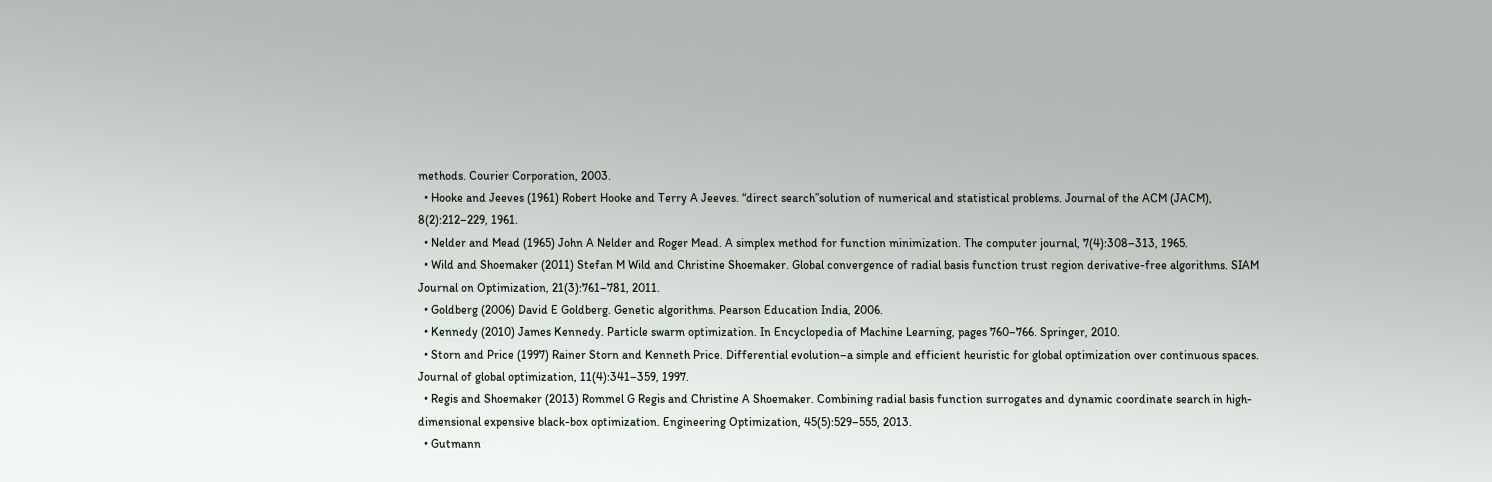methods. Courier Corporation, 2003.
  • Hooke and Jeeves (1961) Robert Hooke and Terry A Jeeves. “direct search”solution of numerical and statistical problems. Journal of the ACM (JACM), 8(2):212–229, 1961.
  • Nelder and Mead (1965) John A Nelder and Roger Mead. A simplex method for function minimization. The computer journal, 7(4):308–313, 1965.
  • Wild and Shoemaker (2011) Stefan M Wild and Christine Shoemaker. Global convergence of radial basis function trust region derivative-free algorithms. SIAM Journal on Optimization, 21(3):761–781, 2011.
  • Goldberg (2006) David E Goldberg. Genetic algorithms. Pearson Education India, 2006.
  • Kennedy (2010) James Kennedy. Particle swarm optimization. In Encyclopedia of Machine Learning, pages 760–766. Springer, 2010.
  • Storn and Price (1997) Rainer Storn and Kenneth Price. Differential evolution–a simple and efficient heuristic for global optimization over continuous spaces. Journal of global optimization, 11(4):341–359, 1997.
  • Regis and Shoemaker (2013) Rommel G Regis and Christine A Shoemaker. Combining radial basis function surrogates and dynamic coordinate search in high-dimensional expensive black-box optimization. Engineering Optimization, 45(5):529–555, 2013.
  • Gutmann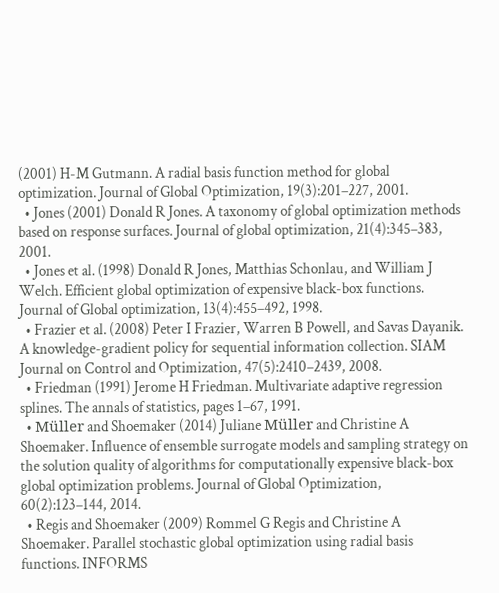(2001) H-M Gutmann. A radial basis function method for global optimization. Journal of Global Optimization, 19(3):201–227, 2001.
  • Jones (2001) Donald R Jones. A taxonomy of global optimization methods based on response surfaces. Journal of global optimization, 21(4):345–383, 2001.
  • Jones et al. (1998) Donald R Jones, Matthias Schonlau, and William J Welch. Efficient global optimization of expensive black-box functions. Journal of Global optimization, 13(4):455–492, 1998.
  • Frazier et al. (2008) Peter I Frazier, Warren B Powell, and Savas Dayanik. A knowledge-gradient policy for sequential information collection. SIAM Journal on Control and Optimization, 47(5):2410–2439, 2008.
  • Friedman (1991) Jerome H Friedman. Multivariate adaptive regression splines. The annals of statistics, pages 1–67, 1991.
  • Müller and Shoemaker (2014) Juliane Müller and Christine A Shoemaker. Influence of ensemble surrogate models and sampling strategy on the solution quality of algorithms for computationally expensive black-box global optimization problems. Journal of Global Optimization, 60(2):123–144, 2014.
  • Regis and Shoemaker (2009) Rommel G Regis and Christine A Shoemaker. Parallel stochastic global optimization using radial basis functions. INFORMS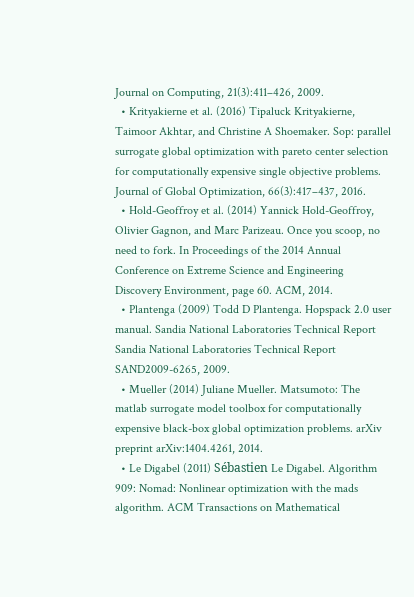Journal on Computing, 21(3):411–426, 2009.
  • Krityakierne et al. (2016) Tipaluck Krityakierne, Taimoor Akhtar, and Christine A Shoemaker. Sop: parallel surrogate global optimization with pareto center selection for computationally expensive single objective problems. Journal of Global Optimization, 66(3):417–437, 2016.
  • Hold-Geoffroy et al. (2014) Yannick Hold-Geoffroy, Olivier Gagnon, and Marc Parizeau. Once you scoop, no need to fork. In Proceedings of the 2014 Annual Conference on Extreme Science and Engineering Discovery Environment, page 60. ACM, 2014.
  • Plantenga (2009) Todd D Plantenga. Hopspack 2.0 user manual. Sandia National Laboratories Technical Report Sandia National Laboratories Technical Report SAND2009-6265, 2009.
  • Mueller (2014) Juliane Mueller. Matsumoto: The matlab surrogate model toolbox for computationally expensive black-box global optimization problems. arXiv preprint arXiv:1404.4261, 2014.
  • Le Digabel (2011) Sébastien Le Digabel. Algorithm 909: Nomad: Nonlinear optimization with the mads algorithm. ACM Transactions on Mathematical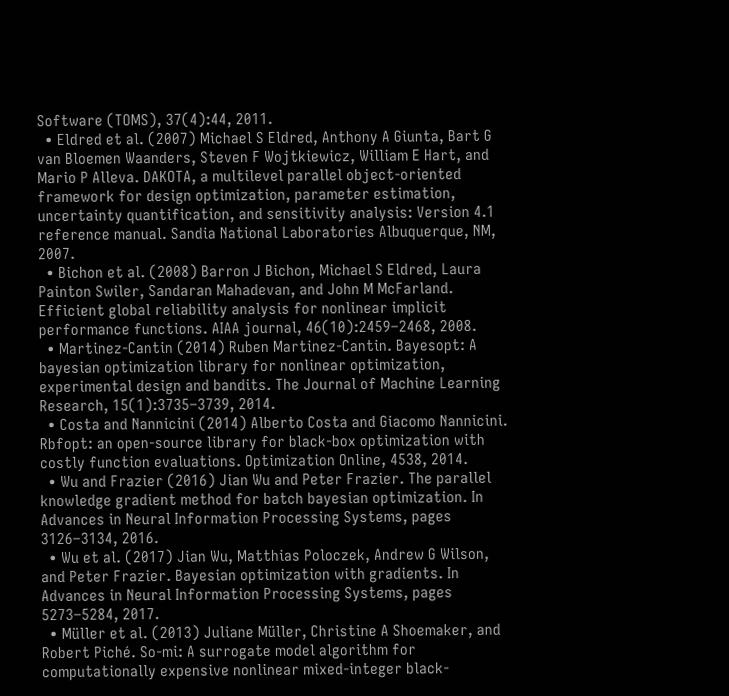Software (TOMS), 37(4):44, 2011.
  • Eldred et al. (2007) Michael S Eldred, Anthony A Giunta, Bart G van Bloemen Waanders, Steven F Wojtkiewicz, William E Hart, and Mario P Alleva. DAKOTA, a multilevel parallel object-oriented framework for design optimization, parameter estimation, uncertainty quantification, and sensitivity analysis: Version 4.1 reference manual. Sandia National Laboratories Albuquerque, NM, 2007.
  • Bichon et al. (2008) Barron J Bichon, Michael S Eldred, Laura Painton Swiler, Sandaran Mahadevan, and John M McFarland. Efficient global reliability analysis for nonlinear implicit performance functions. AIAA journal, 46(10):2459–2468, 2008.
  • Martinez-Cantin (2014) Ruben Martinez-Cantin. Bayesopt: A bayesian optimization library for nonlinear optimization, experimental design and bandits. The Journal of Machine Learning Research, 15(1):3735–3739, 2014.
  • Costa and Nannicini (2014) Alberto Costa and Giacomo Nannicini. Rbfopt: an open-source library for black-box optimization with costly function evaluations. Optimization Online, 4538, 2014.
  • Wu and Frazier (2016) Jian Wu and Peter Frazier. The parallel knowledge gradient method for batch bayesian optimization. In Advances in Neural Information Processing Systems, pages 3126–3134, 2016.
  • Wu et al. (2017) Jian Wu, Matthias Poloczek, Andrew G Wilson, and Peter Frazier. Bayesian optimization with gradients. In Advances in Neural Information Processing Systems, pages 5273–5284, 2017.
  • Müller et al. (2013) Juliane Müller, Christine A Shoemaker, and Robert Piché. So-mi: A surrogate model algorithm for computationally expensive nonlinear mixed-integer black-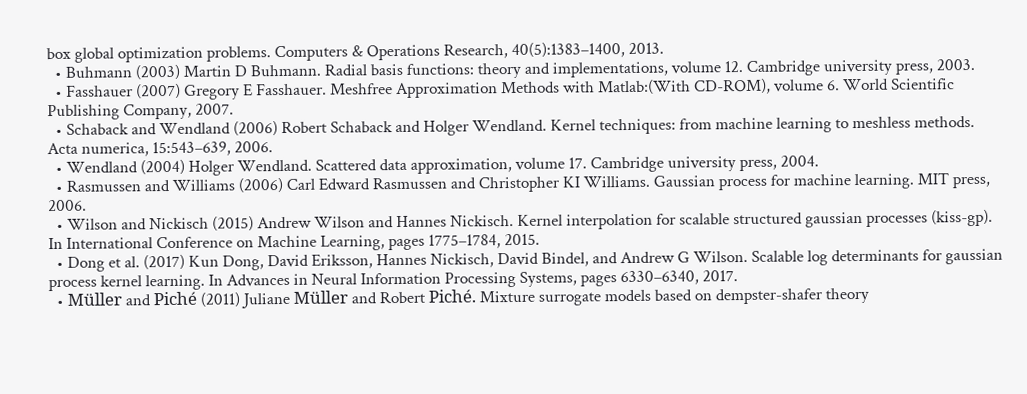box global optimization problems. Computers & Operations Research, 40(5):1383–1400, 2013.
  • Buhmann (2003) Martin D Buhmann. Radial basis functions: theory and implementations, volume 12. Cambridge university press, 2003.
  • Fasshauer (2007) Gregory E Fasshauer. Meshfree Approximation Methods with Matlab:(With CD-ROM), volume 6. World Scientific Publishing Company, 2007.
  • Schaback and Wendland (2006) Robert Schaback and Holger Wendland. Kernel techniques: from machine learning to meshless methods. Acta numerica, 15:543–639, 2006.
  • Wendland (2004) Holger Wendland. Scattered data approximation, volume 17. Cambridge university press, 2004.
  • Rasmussen and Williams (2006) Carl Edward Rasmussen and Christopher KI Williams. Gaussian process for machine learning. MIT press, 2006.
  • Wilson and Nickisch (2015) Andrew Wilson and Hannes Nickisch. Kernel interpolation for scalable structured gaussian processes (kiss-gp). In International Conference on Machine Learning, pages 1775–1784, 2015.
  • Dong et al. (2017) Kun Dong, David Eriksson, Hannes Nickisch, David Bindel, and Andrew G Wilson. Scalable log determinants for gaussian process kernel learning. In Advances in Neural Information Processing Systems, pages 6330–6340, 2017.
  • Müller and Piché (2011) Juliane Müller and Robert Piché. Mixture surrogate models based on dempster-shafer theory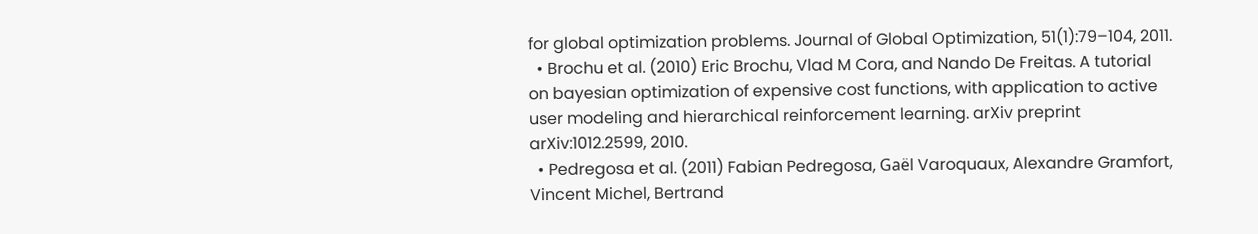for global optimization problems. Journal of Global Optimization, 51(1):79–104, 2011.
  • Brochu et al. (2010) Eric Brochu, Vlad M Cora, and Nando De Freitas. A tutorial on bayesian optimization of expensive cost functions, with application to active user modeling and hierarchical reinforcement learning. arXiv preprint arXiv:1012.2599, 2010.
  • Pedregosa et al. (2011) Fabian Pedregosa, Gaël Varoquaux, Alexandre Gramfort, Vincent Michel, Bertrand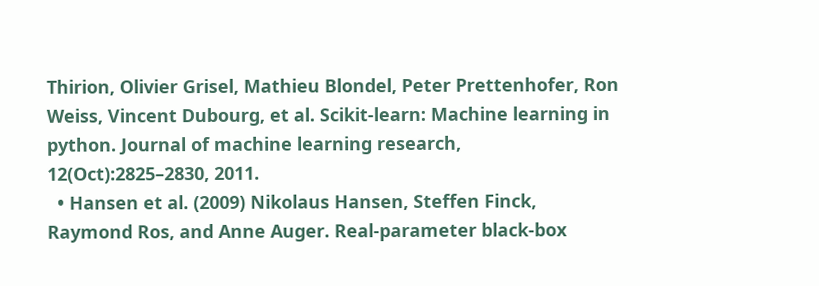Thirion, Olivier Grisel, Mathieu Blondel, Peter Prettenhofer, Ron Weiss, Vincent Dubourg, et al. Scikit-learn: Machine learning in python. Journal of machine learning research, 12(Oct):2825–2830, 2011.
  • Hansen et al. (2009) Nikolaus Hansen, Steffen Finck, Raymond Ros, and Anne Auger. Real-parameter black-box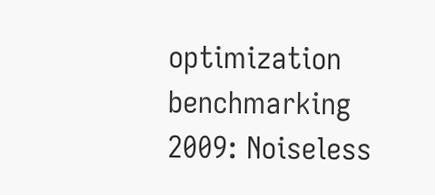optimization benchmarking 2009: Noiseless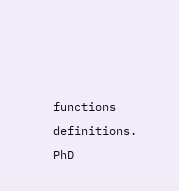functions definitions. PhD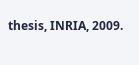thesis, INRIA, 2009.